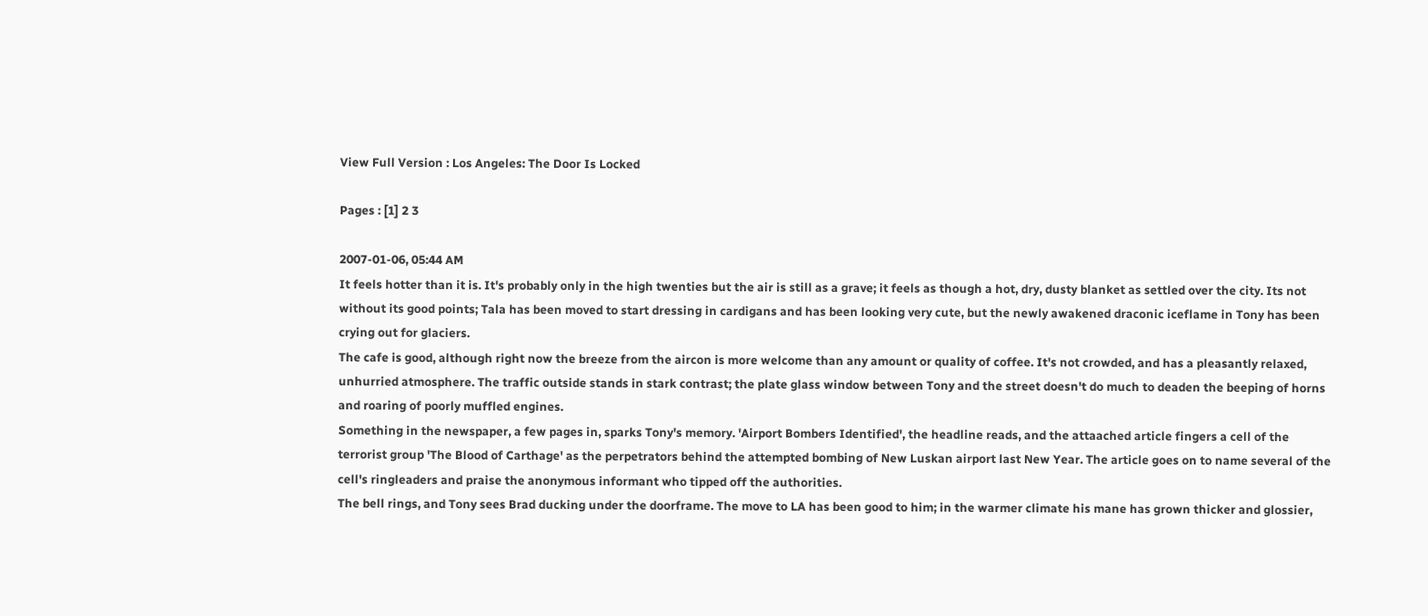View Full Version : Los Angeles: The Door Is Locked

Pages : [1] 2 3

2007-01-06, 05:44 AM
It feels hotter than it is. It's probably only in the high twenties but the air is still as a grave; it feels as though a hot, dry, dusty blanket as settled over the city. Its not without its good points; Tala has been moved to start dressing in cardigans and has been looking very cute, but the newly awakened draconic iceflame in Tony has been crying out for glaciers.
The cafe is good, although right now the breeze from the aircon is more welcome than any amount or quality of coffee. It's not crowded, and has a pleasantly relaxed, unhurried atmosphere. The traffic outside stands in stark contrast; the plate glass window between Tony and the street doesn't do much to deaden the beeping of horns and roaring of poorly muffled engines.
Something in the newspaper, a few pages in, sparks Tony's memory. 'Airport Bombers Identified', the headline reads, and the attaached article fingers a cell of the terrorist group 'The Blood of Carthage' as the perpetrators behind the attempted bombing of New Luskan airport last New Year. The article goes on to name several of the cell's ringleaders and praise the anonymous informant who tipped off the authorities.
The bell rings, and Tony sees Brad ducking under the doorframe. The move to LA has been good to him; in the warmer climate his mane has grown thicker and glossier,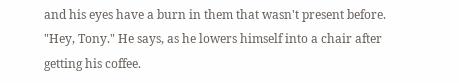and his eyes have a burn in them that wasn't present before.
"Hey, Tony." He says, as he lowers himself into a chair after getting his coffee.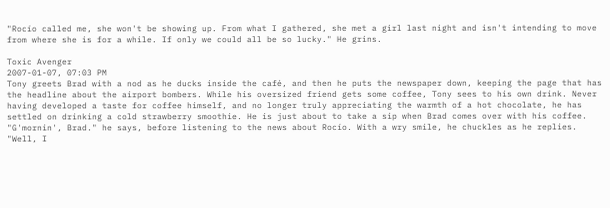"Rocío called me, she won't be showing up. From what I gathered, she met a girl last night and isn't intending to move from where she is for a while. If only we could all be so lucky." He grins.

Toxic Avenger
2007-01-07, 07:03 PM
Tony greets Brad with a nod as he ducks inside the café, and then he puts the newspaper down, keeping the page that has the headline about the airport bombers. While his oversized friend gets some coffee, Tony sees to his own drink. Never having developed a taste for coffee himself, and no longer truly appreciating the warmth of a hot chocolate, he has settled on drinking a cold strawberry smoothie. He is just about to take a sip when Brad comes over with his coffee. "G'mornin', Brad." he says, before listening to the news about Rocío. With a wry smile, he chuckles as he replies. "Well, I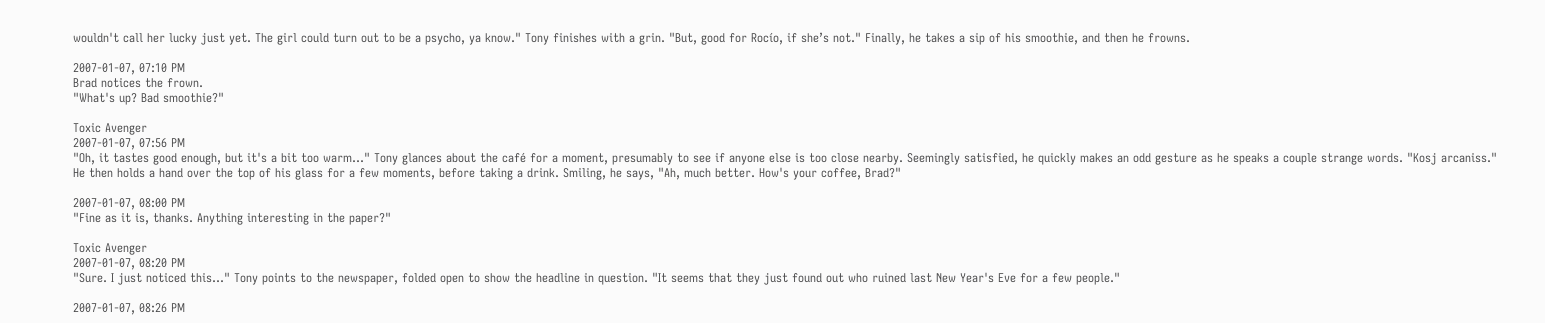wouldn't call her lucky just yet. The girl could turn out to be a psycho, ya know." Tony finishes with a grin. "But, good for Rocío, if she’s not." Finally, he takes a sip of his smoothie, and then he frowns.

2007-01-07, 07:10 PM
Brad notices the frown.
"What's up? Bad smoothie?"

Toxic Avenger
2007-01-07, 07:56 PM
"Oh, it tastes good enough, but it's a bit too warm..." Tony glances about the café for a moment, presumably to see if anyone else is too close nearby. Seemingly satisfied, he quickly makes an odd gesture as he speaks a couple strange words. "Kosj arcaniss." He then holds a hand over the top of his glass for a few moments, before taking a drink. Smiling, he says, "Ah, much better. How's your coffee, Brad?"

2007-01-07, 08:00 PM
"Fine as it is, thanks. Anything interesting in the paper?"

Toxic Avenger
2007-01-07, 08:20 PM
"Sure. I just noticed this..." Tony points to the newspaper, folded open to show the headline in question. "It seems that they just found out who ruined last New Year's Eve for a few people."

2007-01-07, 08:26 PM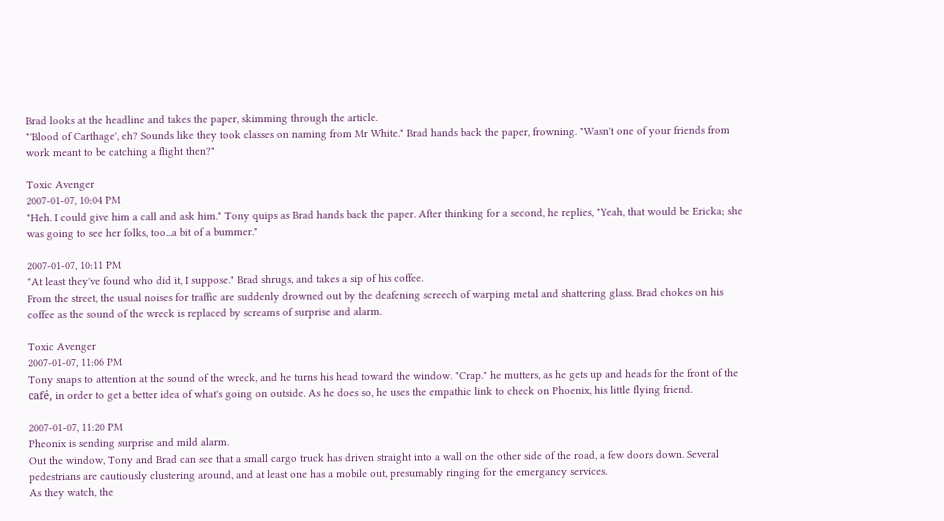Brad looks at the headline and takes the paper, skimming through the article.
"'Blood of Carthage', eh? Sounds like they took classes on naming from Mr White." Brad hands back the paper, frowning. "Wasn't one of your friends from work meant to be catching a flight then?"

Toxic Avenger
2007-01-07, 10:04 PM
"Heh. I could give him a call and ask him." Tony quips as Brad hands back the paper. After thinking for a second, he replies, "Yeah, that would be Ericka; she was going to see her folks, too...a bit of a bummer."

2007-01-07, 10:11 PM
"At least they've found who did it, I suppose." Brad shrugs, and takes a sip of his coffee.
From the street, the usual noises for traffic are suddenly drowned out by the deafening screech of warping metal and shattering glass. Brad chokes on his coffee as the sound of the wreck is replaced by screams of surprise and alarm.

Toxic Avenger
2007-01-07, 11:06 PM
Tony snaps to attention at the sound of the wreck, and he turns his head toward the window. "Crap." he mutters, as he gets up and heads for the front of the café, in order to get a better idea of what's going on outside. As he does so, he uses the empathic link to check on Phoenix, his little flying friend.

2007-01-07, 11:20 PM
Pheonix is sending surprise and mild alarm.
Out the window, Tony and Brad can see that a small cargo truck has driven straight into a wall on the other side of the road, a few doors down. Several pedestrians are cautiously clustering around, and at least one has a mobile out, presumably ringing for the emergancy services.
As they watch, the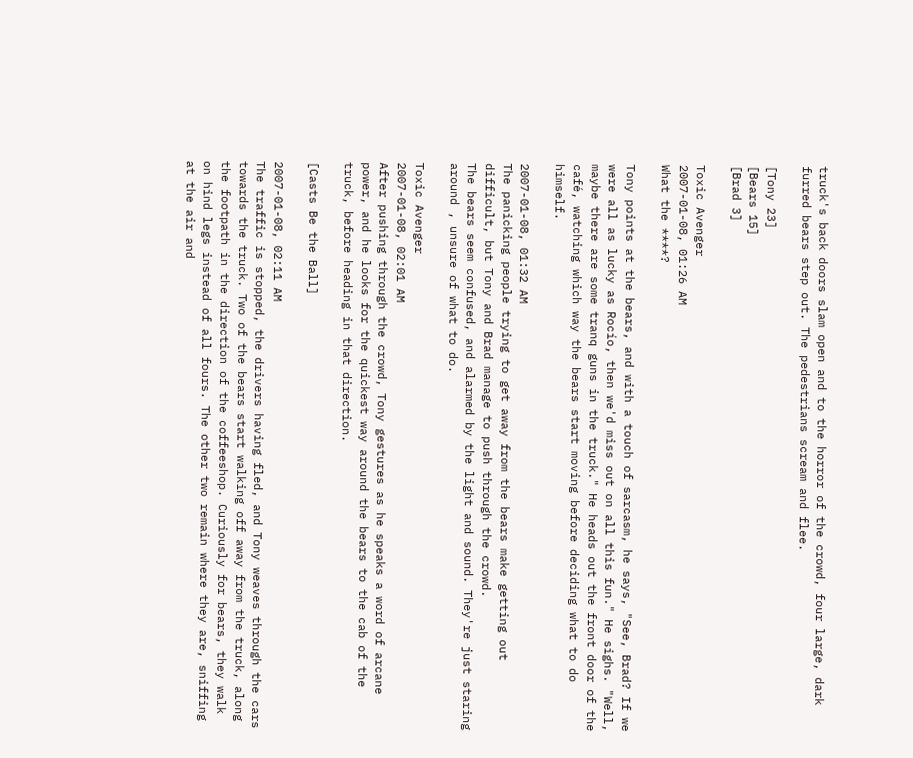truck's back doors slam open and to the horror of the crowd, four large, dark furred bears step out. The pedestrians scream and flee.

[Tony 23]
[Bears 15]
[Brad 3]

Toxic Avenger
2007-01-08, 01:26 AM
What the ****?

Tony points at the bears, and with a touch of sarcasm, he says, "See, Brad? If we were all as lucky as Rocío, then we'd miss out on all this fun." He sighs. "Well, maybe there are some tranq guns in the truck." He heads out the front door of the café, watching which way the bears start moving before deciding what to do himself.

2007-01-08, 01:32 AM
The panicking people trying to get away from the bears make getting out difficult, but Tony and Brad manage to push through the crowd.
The bears seem confused, and alarmed by the light and sound. They're just staring around , unsure of what to do.

Toxic Avenger
2007-01-08, 02:01 AM
After pushing through the crowd, Tony gestures as he speaks a word of arcane power, and he looks for the quickest way around the bears to the cab of the truck, before heading in that direction.

[Casts Be the Ball]

2007-01-08, 02:11 AM
The traffic is stopped, the drivers having fled, and Tony weaves through the cars towards the truck. Two of the bears start walking off away from the truck, along the footpath in the direction of the coffeeshop. Curiously for bears, they walk on hind legs instead of all fours. The other two remain where they are, sniffing at the air and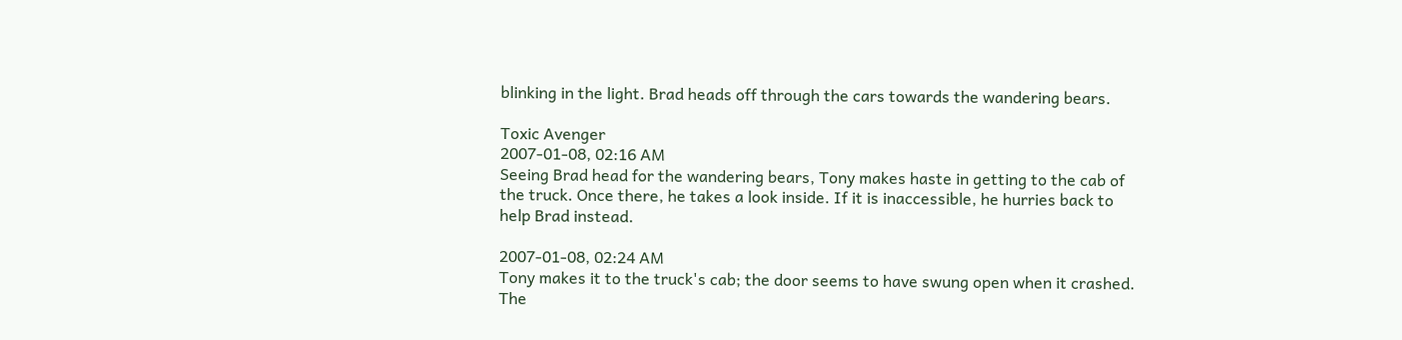blinking in the light. Brad heads off through the cars towards the wandering bears.

Toxic Avenger
2007-01-08, 02:16 AM
Seeing Brad head for the wandering bears, Tony makes haste in getting to the cab of the truck. Once there, he takes a look inside. If it is inaccessible, he hurries back to help Brad instead.

2007-01-08, 02:24 AM
Tony makes it to the truck's cab; the door seems to have swung open when it crashed. The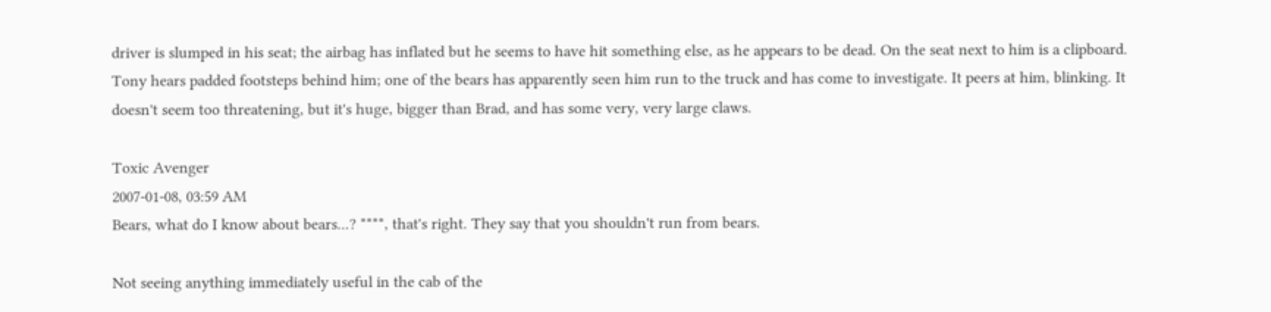driver is slumped in his seat; the airbag has inflated but he seems to have hit something else, as he appears to be dead. On the seat next to him is a clipboard.
Tony hears padded footsteps behind him; one of the bears has apparently seen him run to the truck and has come to investigate. It peers at him, blinking. It doesn't seem too threatening, but it's huge, bigger than Brad, and has some very, very large claws.

Toxic Avenger
2007-01-08, 03:59 AM
Bears, what do I know about bears...? ****, that's right. They say that you shouldn't run from bears.

Not seeing anything immediately useful in the cab of the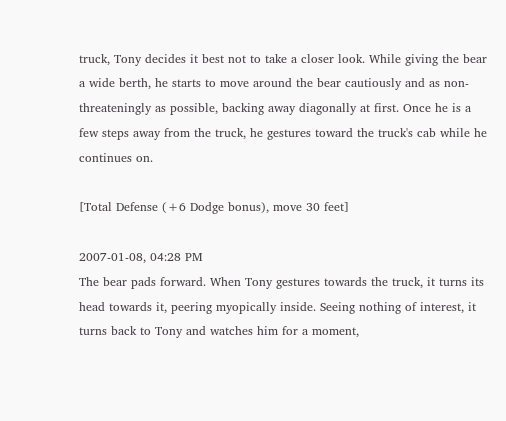truck, Tony decides it best not to take a closer look. While giving the bear a wide berth, he starts to move around the bear cautiously and as non-threateningly as possible, backing away diagonally at first. Once he is a few steps away from the truck, he gestures toward the truck's cab while he continues on.

[Total Defense (+6 Dodge bonus), move 30 feet]

2007-01-08, 04:28 PM
The bear pads forward. When Tony gestures towards the truck, it turns its head towards it, peering myopically inside. Seeing nothing of interest, it turns back to Tony and watches him for a moment,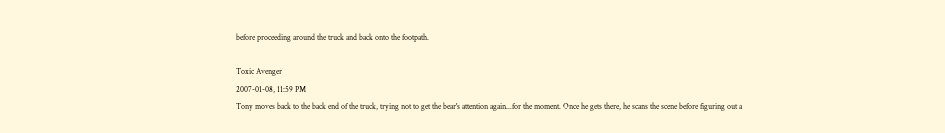before proceeding around the truck and back onto the footpath.

Toxic Avenger
2007-01-08, 11:59 PM
Tony moves back to the back end of the truck, trying not to get the bear's attention again...for the moment. Once he gets there, he scans the scene before figuring out a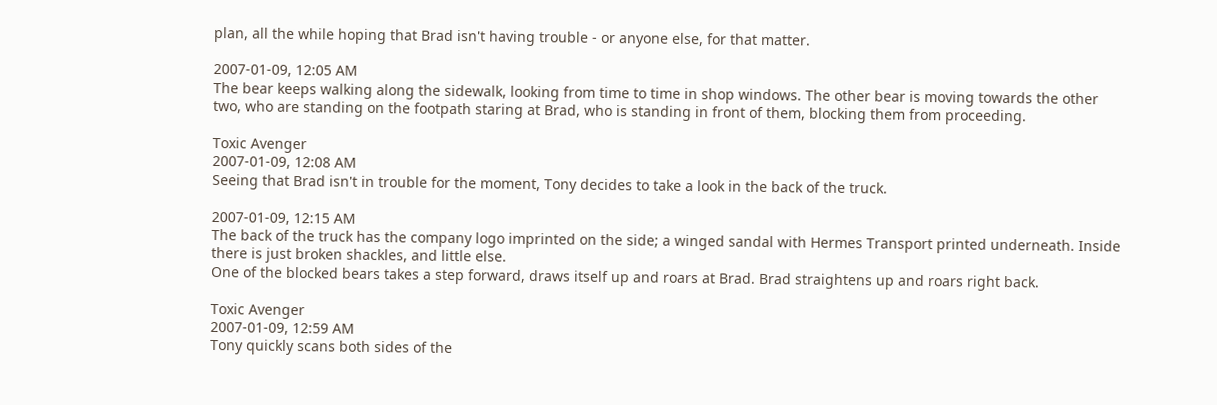plan, all the while hoping that Brad isn't having trouble - or anyone else, for that matter.

2007-01-09, 12:05 AM
The bear keeps walking along the sidewalk, looking from time to time in shop windows. The other bear is moving towards the other two, who are standing on the footpath staring at Brad, who is standing in front of them, blocking them from proceeding.

Toxic Avenger
2007-01-09, 12:08 AM
Seeing that Brad isn't in trouble for the moment, Tony decides to take a look in the back of the truck.

2007-01-09, 12:15 AM
The back of the truck has the company logo imprinted on the side; a winged sandal with Hermes Transport printed underneath. Inside there is just broken shackles, and little else.
One of the blocked bears takes a step forward, draws itself up and roars at Brad. Brad straightens up and roars right back.

Toxic Avenger
2007-01-09, 12:59 AM
Tony quickly scans both sides of the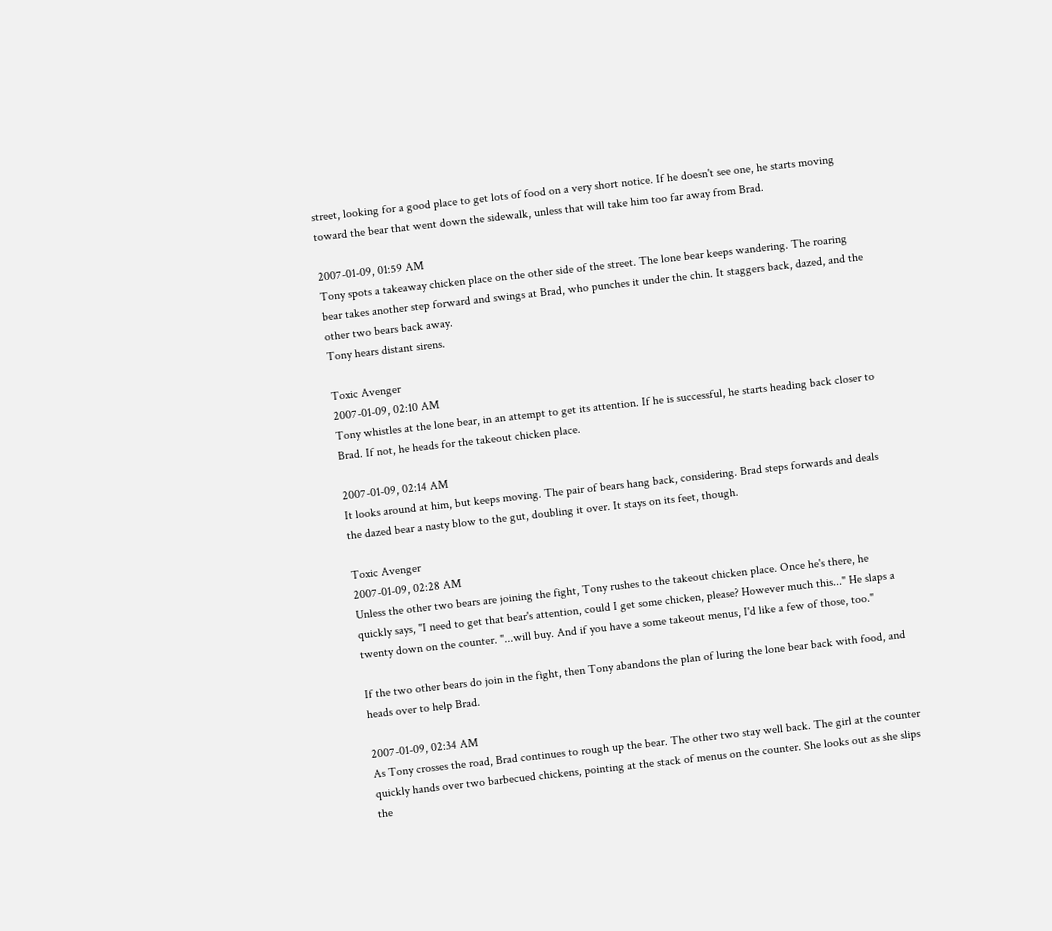street, looking for a good place to get lots of food on a very short notice. If he doesn't see one, he starts moving toward the bear that went down the sidewalk, unless that will take him too far away from Brad.

2007-01-09, 01:59 AM
Tony spots a takeaway chicken place on the other side of the street. The lone bear keeps wandering. The roaring bear takes another step forward and swings at Brad, who punches it under the chin. It staggers back, dazed, and the other two bears back away.
Tony hears distant sirens.

Toxic Avenger
2007-01-09, 02:10 AM
Tony whistles at the lone bear, in an attempt to get its attention. If he is successful, he starts heading back closer to Brad. If not, he heads for the takeout chicken place.

2007-01-09, 02:14 AM
It looks around at him, but keeps moving. The pair of bears hang back, considering. Brad steps forwards and deals the dazed bear a nasty blow to the gut, doubling it over. It stays on its feet, though.

Toxic Avenger
2007-01-09, 02:28 AM
Unless the other two bears are joining the fight, Tony rushes to the takeout chicken place. Once he's there, he quickly says, "I need to get that bear's attention, could I get some chicken, please? However much this..." He slaps a twenty down on the counter. "...will buy. And if you have a some takeout menus, I'd like a few of those, too."

If the two other bears do join in the fight, then Tony abandons the plan of luring the lone bear back with food, and heads over to help Brad.

2007-01-09, 02:34 AM
As Tony crosses the road, Brad continues to rough up the bear. The other two stay well back. The girl at the counter quickly hands over two barbecued chickens, pointing at the stack of menus on the counter. She looks out as she slips the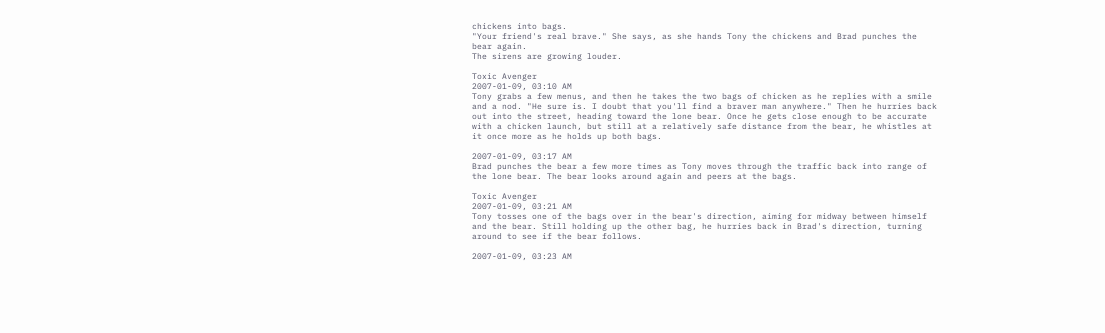chickens into bags.
"Your friend's real brave." She says, as she hands Tony the chickens and Brad punches the bear again.
The sirens are growing louder.

Toxic Avenger
2007-01-09, 03:10 AM
Tony grabs a few menus, and then he takes the two bags of chicken as he replies with a smile and a nod. "He sure is. I doubt that you'll find a braver man anywhere." Then he hurries back out into the street, heading toward the lone bear. Once he gets close enough to be accurate with a chicken launch, but still at a relatively safe distance from the bear, he whistles at it once more as he holds up both bags.

2007-01-09, 03:17 AM
Brad punches the bear a few more times as Tony moves through the traffic back into range of the lone bear. The bear looks around again and peers at the bags.

Toxic Avenger
2007-01-09, 03:21 AM
Tony tosses one of the bags over in the bear's direction, aiming for midway between himself and the bear. Still holding up the other bag, he hurries back in Brad's direction, turning around to see if the bear follows.

2007-01-09, 03:23 AM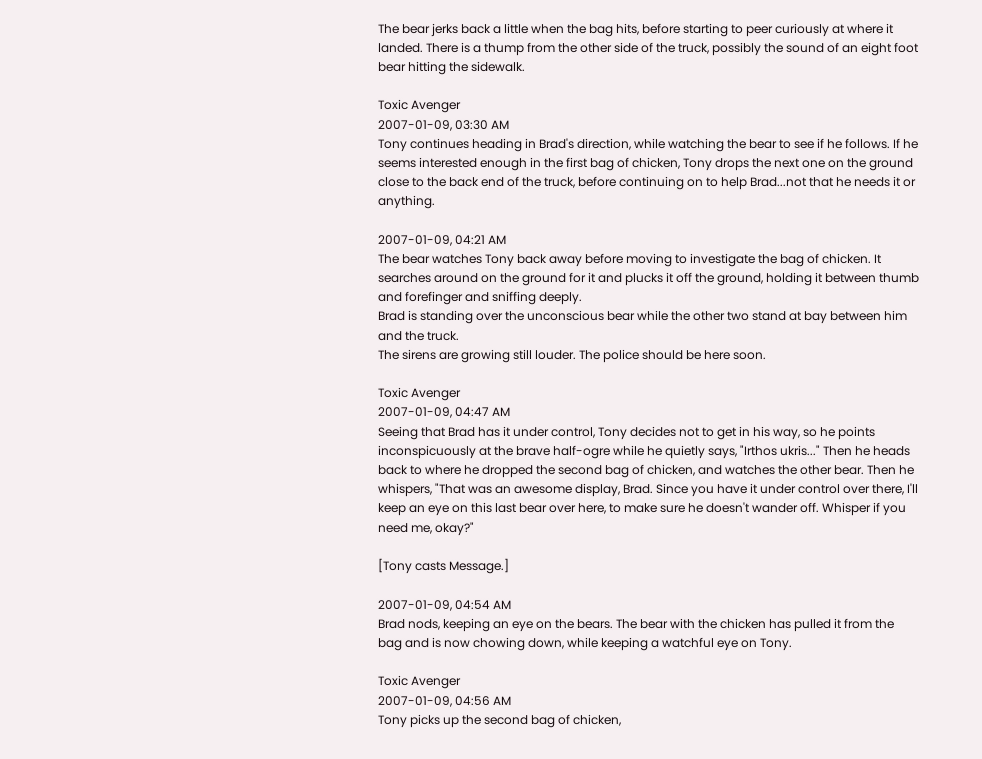The bear jerks back a little when the bag hits, before starting to peer curiously at where it landed. There is a thump from the other side of the truck, possibly the sound of an eight foot bear hitting the sidewalk.

Toxic Avenger
2007-01-09, 03:30 AM
Tony continues heading in Brad's direction, while watching the bear to see if he follows. If he seems interested enough in the first bag of chicken, Tony drops the next one on the ground close to the back end of the truck, before continuing on to help Brad...not that he needs it or anything.

2007-01-09, 04:21 AM
The bear watches Tony back away before moving to investigate the bag of chicken. It searches around on the ground for it and plucks it off the ground, holding it between thumb and forefinger and sniffing deeply.
Brad is standing over the unconscious bear while the other two stand at bay between him and the truck.
The sirens are growing still louder. The police should be here soon.

Toxic Avenger
2007-01-09, 04:47 AM
Seeing that Brad has it under control, Tony decides not to get in his way, so he points inconspicuously at the brave half-ogre while he quietly says, "Irthos ukris..." Then he heads back to where he dropped the second bag of chicken, and watches the other bear. Then he whispers, "That was an awesome display, Brad. Since you have it under control over there, I'll keep an eye on this last bear over here, to make sure he doesn't wander off. Whisper if you need me, okay?"

[Tony casts Message.]

2007-01-09, 04:54 AM
Brad nods, keeping an eye on the bears. The bear with the chicken has pulled it from the bag and is now chowing down, while keeping a watchful eye on Tony.

Toxic Avenger
2007-01-09, 04:56 AM
Tony picks up the second bag of chicken,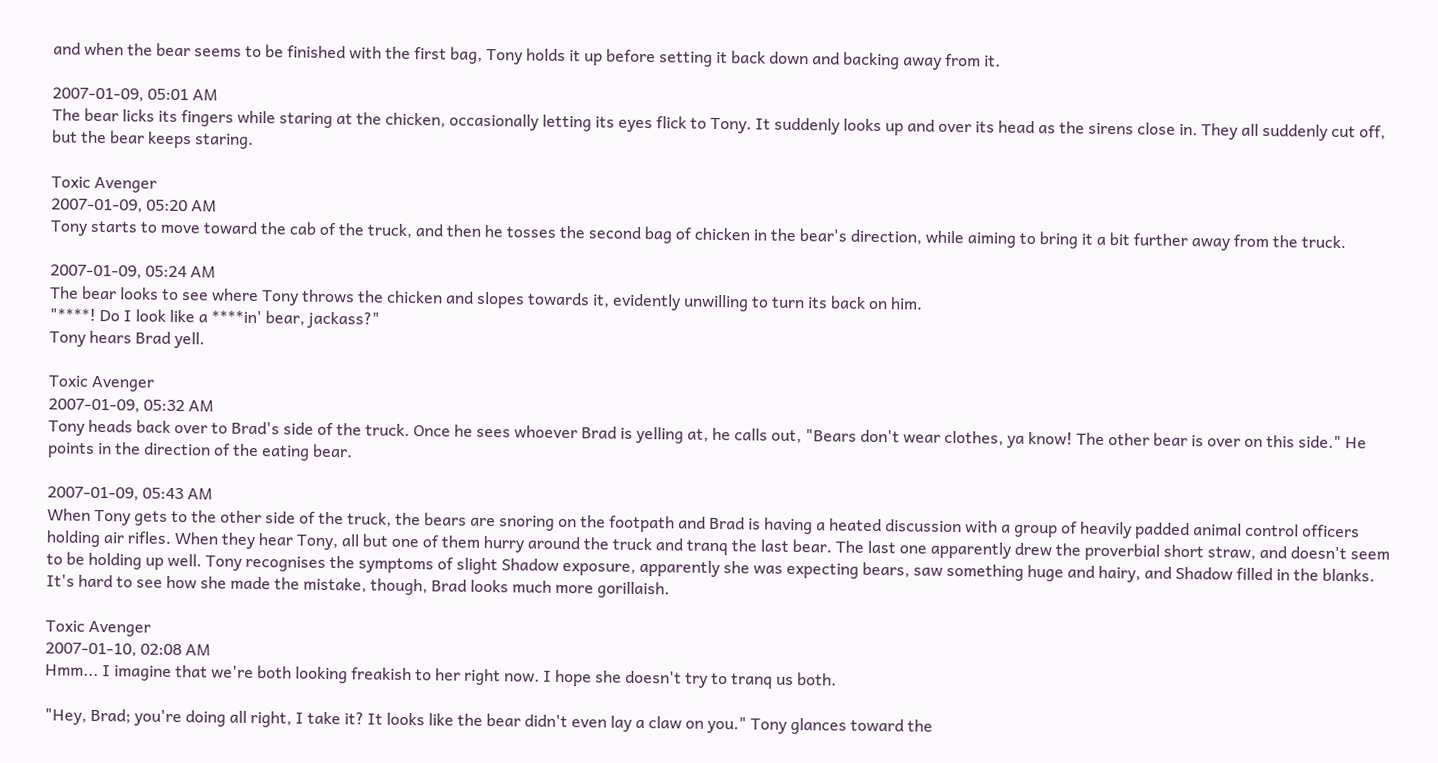and when the bear seems to be finished with the first bag, Tony holds it up before setting it back down and backing away from it.

2007-01-09, 05:01 AM
The bear licks its fingers while staring at the chicken, occasionally letting its eyes flick to Tony. It suddenly looks up and over its head as the sirens close in. They all suddenly cut off, but the bear keeps staring.

Toxic Avenger
2007-01-09, 05:20 AM
Tony starts to move toward the cab of the truck, and then he tosses the second bag of chicken in the bear's direction, while aiming to bring it a bit further away from the truck.

2007-01-09, 05:24 AM
The bear looks to see where Tony throws the chicken and slopes towards it, evidently unwilling to turn its back on him.
"****! Do I look like a ****in' bear, jackass?"
Tony hears Brad yell.

Toxic Avenger
2007-01-09, 05:32 AM
Tony heads back over to Brad's side of the truck. Once he sees whoever Brad is yelling at, he calls out, "Bears don't wear clothes, ya know! The other bear is over on this side." He points in the direction of the eating bear.

2007-01-09, 05:43 AM
When Tony gets to the other side of the truck, the bears are snoring on the footpath and Brad is having a heated discussion with a group of heavily padded animal control officers holding air rifles. When they hear Tony, all but one of them hurry around the truck and tranq the last bear. The last one apparently drew the proverbial short straw, and doesn't seem to be holding up well. Tony recognises the symptoms of slight Shadow exposure, apparently she was expecting bears, saw something huge and hairy, and Shadow filled in the blanks. It's hard to see how she made the mistake, though, Brad looks much more gorillaish.

Toxic Avenger
2007-01-10, 02:08 AM
Hmm... I imagine that we're both looking freakish to her right now. I hope she doesn't try to tranq us both.

"Hey, Brad; you're doing all right, I take it? It looks like the bear didn't even lay a claw on you." Tony glances toward the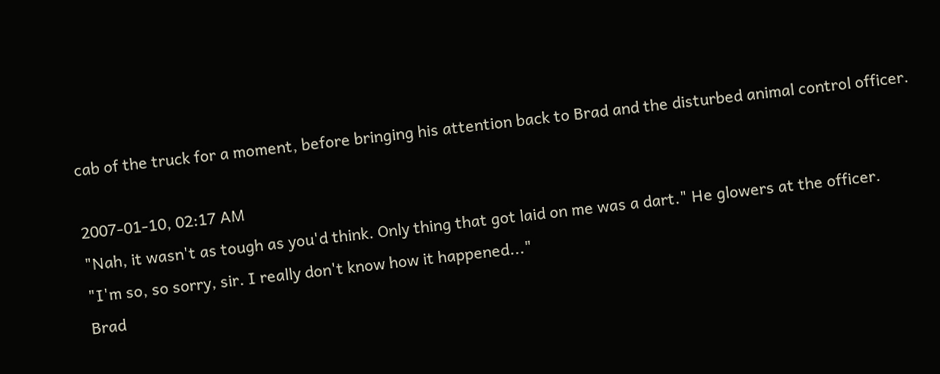cab of the truck for a moment, before bringing his attention back to Brad and the disturbed animal control officer.

2007-01-10, 02:17 AM
"Nah, it wasn't as tough as you'd think. Only thing that got laid on me was a dart." He glowers at the officer.
"I'm so, so sorry, sir. I really don't know how it happened..."
Brad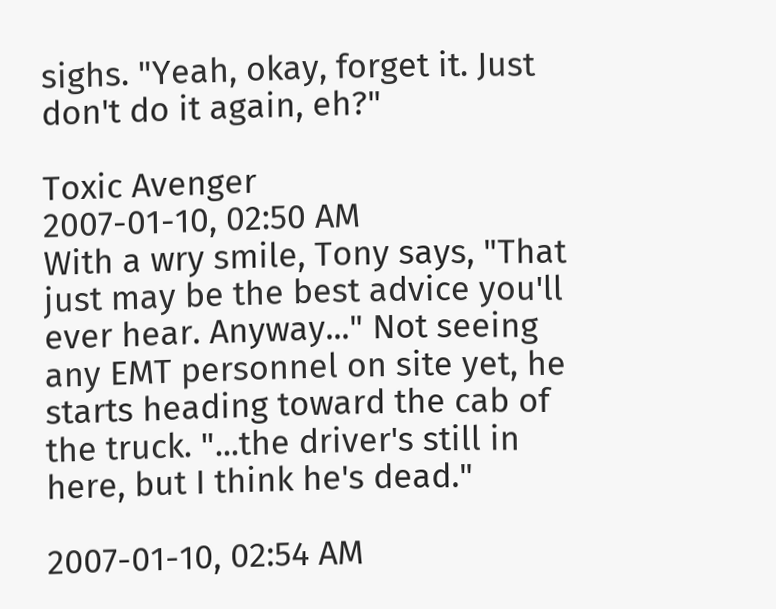sighs. "Yeah, okay, forget it. Just don't do it again, eh?"

Toxic Avenger
2007-01-10, 02:50 AM
With a wry smile, Tony says, "That just may be the best advice you'll ever hear. Anyway..." Not seeing any EMT personnel on site yet, he starts heading toward the cab of the truck. "...the driver's still in here, but I think he's dead."

2007-01-10, 02:54 AM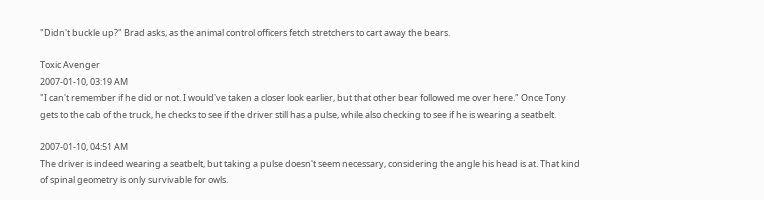"Didn't buckle up?" Brad asks, as the animal control officers fetch stretchers to cart away the bears.

Toxic Avenger
2007-01-10, 03:19 AM
"I can't remember if he did or not. I would've taken a closer look earlier, but that other bear followed me over here." Once Tony gets to the cab of the truck, he checks to see if the driver still has a pulse, while also checking to see if he is wearing a seatbelt.

2007-01-10, 04:51 AM
The driver is indeed wearing a seatbelt, but taking a pulse doesn't seem necessary, considering the angle his head is at. That kind of spinal geometry is only survivable for owls.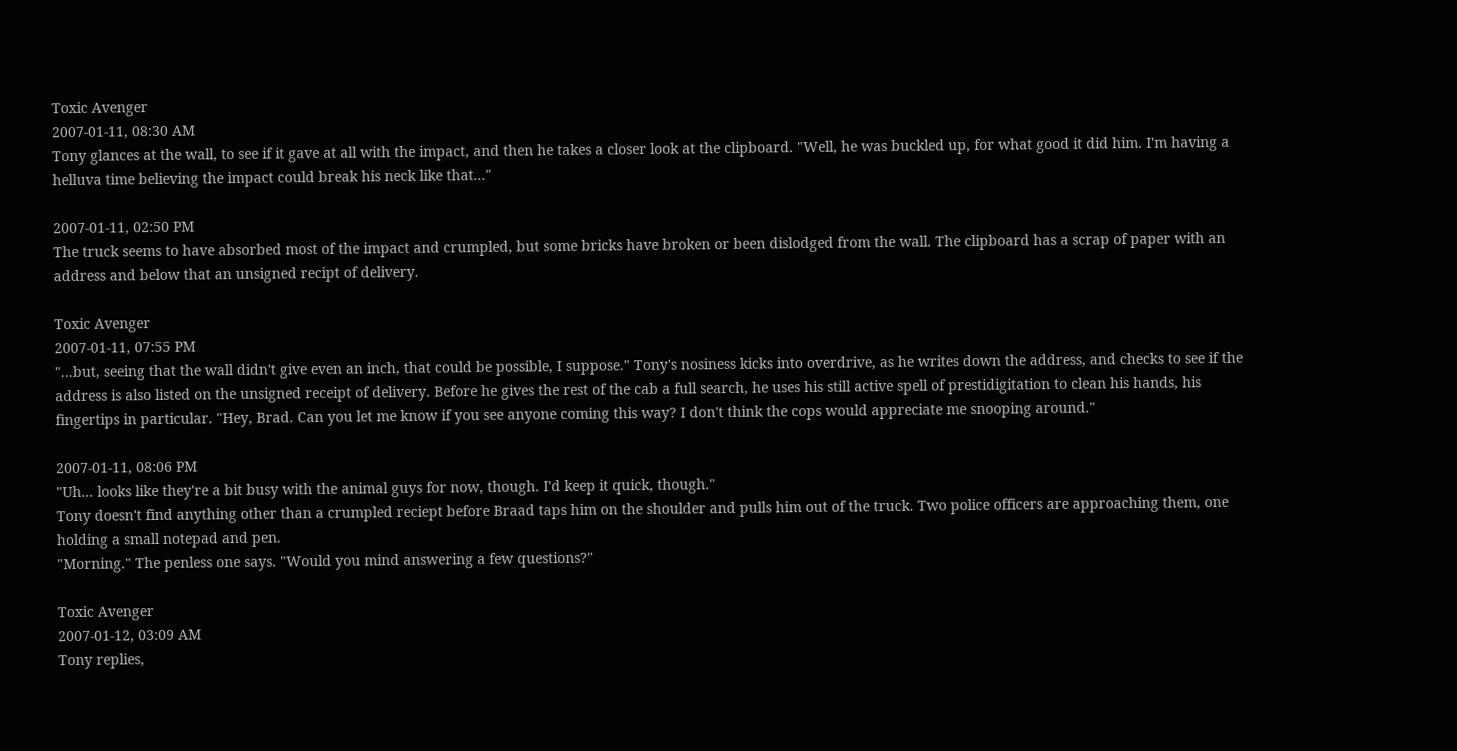Toxic Avenger
2007-01-11, 08:30 AM
Tony glances at the wall, to see if it gave at all with the impact, and then he takes a closer look at the clipboard. "Well, he was buckled up, for what good it did him. I'm having a helluva time believing the impact could break his neck like that..."

2007-01-11, 02:50 PM
The truck seems to have absorbed most of the impact and crumpled, but some bricks have broken or been dislodged from the wall. The clipboard has a scrap of paper with an address and below that an unsigned recipt of delivery.

Toxic Avenger
2007-01-11, 07:55 PM
"...but, seeing that the wall didn't give even an inch, that could be possible, I suppose." Tony's nosiness kicks into overdrive, as he writes down the address, and checks to see if the address is also listed on the unsigned receipt of delivery. Before he gives the rest of the cab a full search, he uses his still active spell of prestidigitation to clean his hands, his fingertips in particular. "Hey, Brad. Can you let me know if you see anyone coming this way? I don't think the cops would appreciate me snooping around."

2007-01-11, 08:06 PM
"Uh... looks like they're a bit busy with the animal guys for now, though. I'd keep it quick, though."
Tony doesn't find anything other than a crumpled reciept before Braad taps him on the shoulder and pulls him out of the truck. Two police officers are approaching them, one holding a small notepad and pen.
"Morning." The penless one says. "Would you mind answering a few questions?"

Toxic Avenger
2007-01-12, 03:09 AM
Tony replies,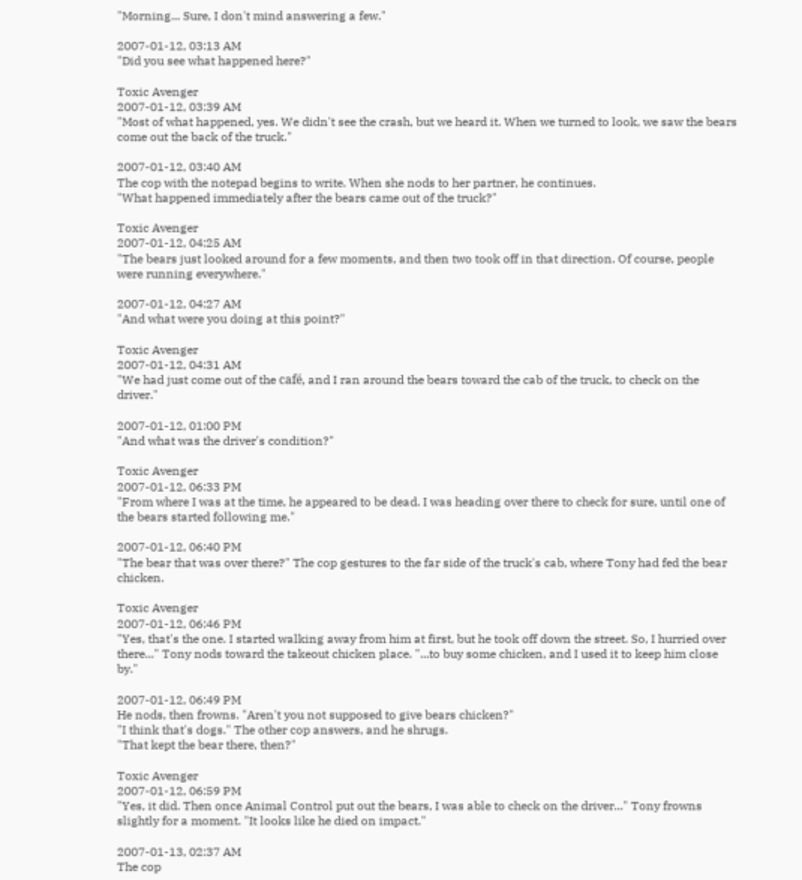"Morning... Sure, I don't mind answering a few."

2007-01-12, 03:13 AM
"Did you see what happened here?"

Toxic Avenger
2007-01-12, 03:39 AM
"Most of what happened, yes. We didn't see the crash, but we heard it. When we turned to look, we saw the bears come out the back of the truck."

2007-01-12, 03:40 AM
The cop with the notepad begins to write. When she nods to her partner, he continues.
"What happened immediately after the bears came out of the truck?"

Toxic Avenger
2007-01-12, 04:25 AM
"The bears just looked around for a few moments, and then two took off in that direction. Of course, people were running everywhere."

2007-01-12, 04:27 AM
"And what were you doing at this point?"

Toxic Avenger
2007-01-12, 04:31 AM
"We had just come out of the café, and I ran around the bears toward the cab of the truck, to check on the driver."

2007-01-12, 01:00 PM
"And what was the driver's condition?"

Toxic Avenger
2007-01-12, 06:33 PM
"From where I was at the time, he appeared to be dead. I was heading over there to check for sure, until one of the bears started following me."

2007-01-12, 06:40 PM
"The bear that was over there?" The cop gestures to the far side of the truck's cab, where Tony had fed the bear chicken.

Toxic Avenger
2007-01-12, 06:46 PM
"Yes, that's the one. I started walking away from him at first, but he took off down the street. So, I hurried over there..." Tony nods toward the takeout chicken place. "...to buy some chicken, and I used it to keep him close by."

2007-01-12, 06:49 PM
He nods, then frowns. "Aren't you not supposed to give bears chicken?"
"I think that's dogs." The other cop answers, and he shrugs.
"That kept the bear there, then?"

Toxic Avenger
2007-01-12, 06:59 PM
"Yes, it did. Then once Animal Control put out the bears, I was able to check on the driver..." Tony frowns slightly for a moment. "It looks like he died on impact."

2007-01-13, 02:37 AM
The cop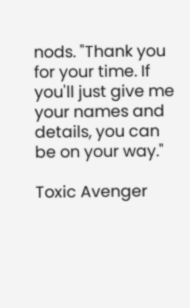nods. "Thank you for your time. If you'll just give me your names and details, you can be on your way."

Toxic Avenger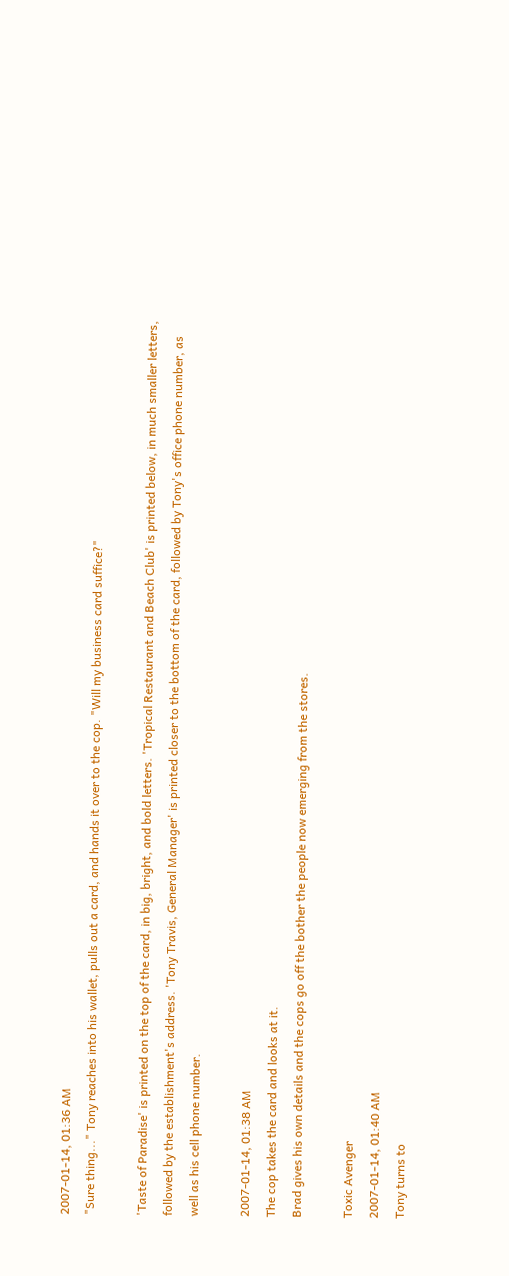2007-01-14, 01:36 AM
"Sure thing..." Tony reaches into his wallet, pulls out a card, and hands it over to the cop. "Will my business card suffice?"

'Taste of Paradise' is printed on the top of the card, in big, bright, and bold letters. 'Tropical Restaurant and Beach Club' is printed below, in much smaller letters, followed by the establishment's address. 'Tony Travis, General Manager' is printed closer to the bottom of the card, followed by Tony's office phone number, as well as his cell phone number.

2007-01-14, 01:38 AM
The cop takes the card and looks at it.
Brad gives his own details and the cops go off the bother the people now emerging from the stores.

Toxic Avenger
2007-01-14, 01:40 AM
Tony turns to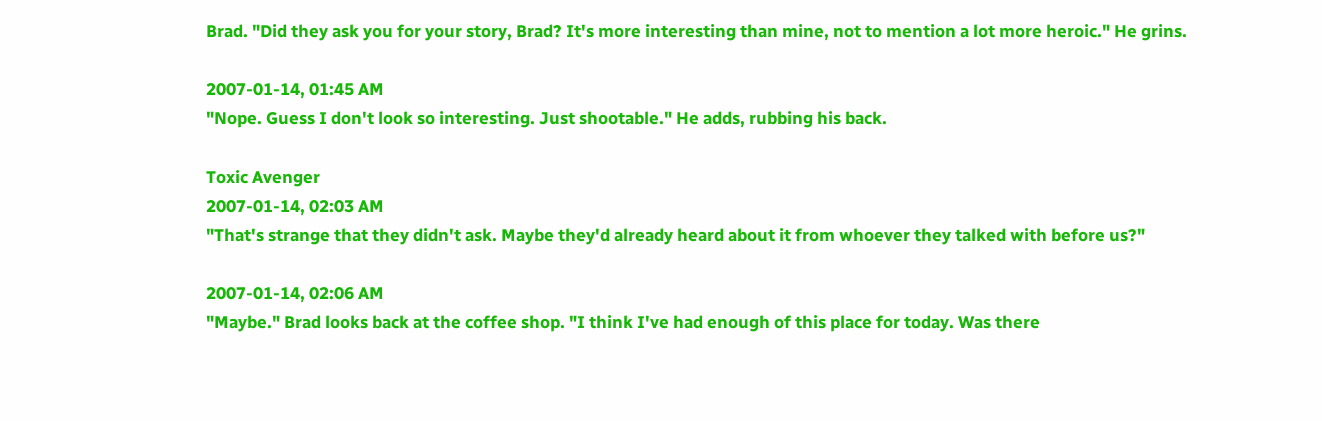Brad. "Did they ask you for your story, Brad? It's more interesting than mine, not to mention a lot more heroic." He grins.

2007-01-14, 01:45 AM
"Nope. Guess I don't look so interesting. Just shootable." He adds, rubbing his back.

Toxic Avenger
2007-01-14, 02:03 AM
"That's strange that they didn't ask. Maybe they'd already heard about it from whoever they talked with before us?"

2007-01-14, 02:06 AM
"Maybe." Brad looks back at the coffee shop. "I think I've had enough of this place for today. Was there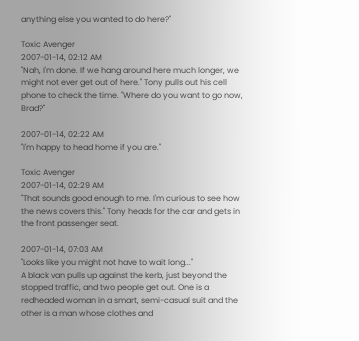anything else you wanted to do here?"

Toxic Avenger
2007-01-14, 02:12 AM
"Nah, I'm done. If we hang around here much longer, we might not ever get out of here." Tony pulls out his cell phone to check the time. "Where do you want to go now, Brad?"

2007-01-14, 02:22 AM
"I'm happy to head home if you are."

Toxic Avenger
2007-01-14, 02:29 AM
"That sounds good enough to me. I'm curious to see how the news covers this." Tony heads for the car and gets in the front passenger seat.

2007-01-14, 07:03 AM
"Looks like you might not have to wait long..."
A black van pulls up against the kerb, just beyond the stopped traffic, and two people get out. One is a redheaded woman in a smart, semi-casual suit and the other is a man whose clothes and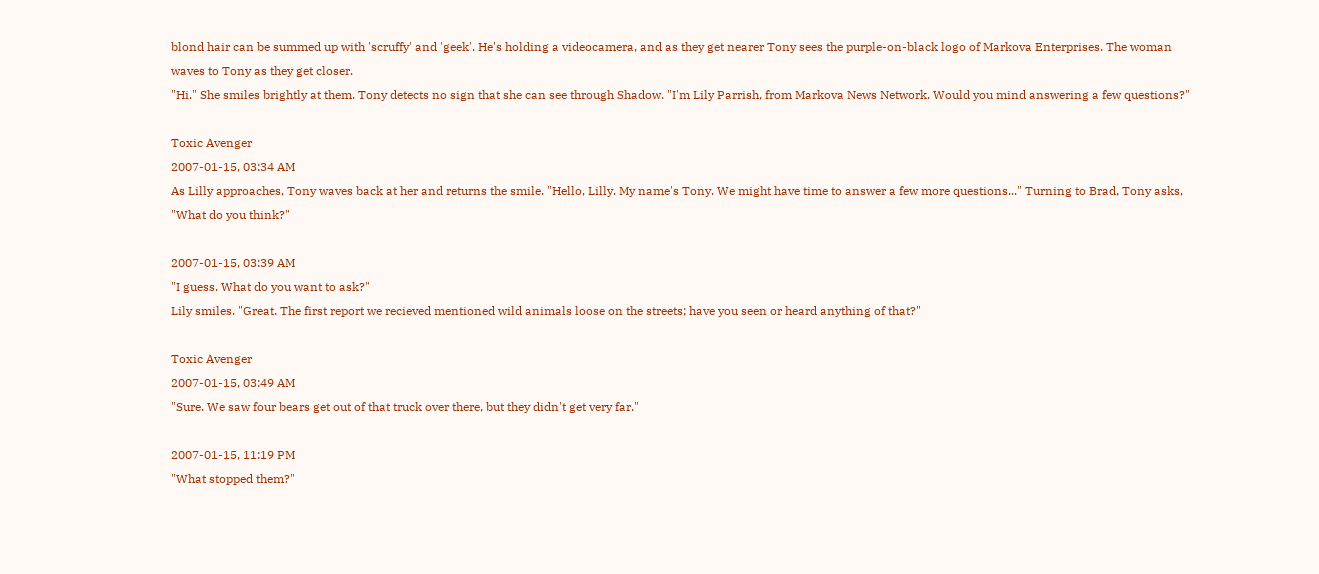blond hair can be summed up with 'scruffy' and 'geek'. He's holding a videocamera, and as they get nearer Tony sees the purple-on-black logo of Markova Enterprises. The woman waves to Tony as they get closer.
"Hi." She smiles brightly at them. Tony detects no sign that she can see through Shadow. "I'm Lily Parrish, from Markova News Network. Would you mind answering a few questions?"

Toxic Avenger
2007-01-15, 03:34 AM
As Lilly approaches, Tony waves back at her and returns the smile. "Hello, Lilly. My name's Tony. We might have time to answer a few more questions..." Turning to Brad, Tony asks, "What do you think?"

2007-01-15, 03:39 AM
"I guess. What do you want to ask?"
Lily smiles. "Great. The first report we recieved mentioned wild animals loose on the streets; have you seen or heard anything of that?"

Toxic Avenger
2007-01-15, 03:49 AM
"Sure. We saw four bears get out of that truck over there, but they didn't get very far."

2007-01-15, 11:19 PM
"What stopped them?"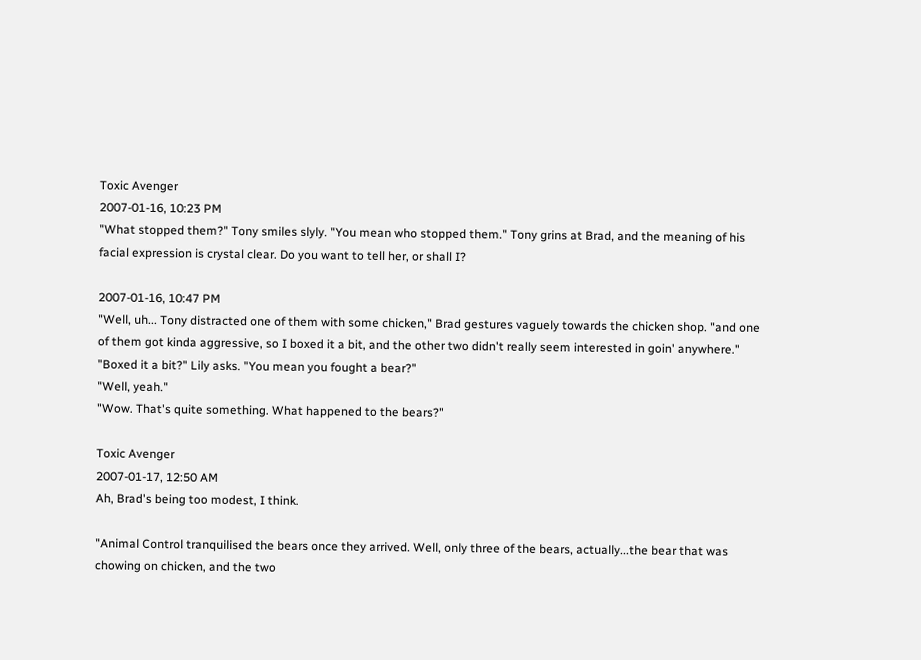Toxic Avenger
2007-01-16, 10:23 PM
"What stopped them?" Tony smiles slyly. "You mean who stopped them." Tony grins at Brad, and the meaning of his facial expression is crystal clear. Do you want to tell her, or shall I?

2007-01-16, 10:47 PM
"Well, uh... Tony distracted one of them with some chicken," Brad gestures vaguely towards the chicken shop. "and one of them got kinda aggressive, so I boxed it a bit, and the other two didn't really seem interested in goin' anywhere."
"Boxed it a bit?" Lily asks. "You mean you fought a bear?"
"Well, yeah."
"Wow. That's quite something. What happened to the bears?"

Toxic Avenger
2007-01-17, 12:50 AM
Ah, Brad's being too modest, I think.

"Animal Control tranquilised the bears once they arrived. Well, only three of the bears, actually...the bear that was chowing on chicken, and the two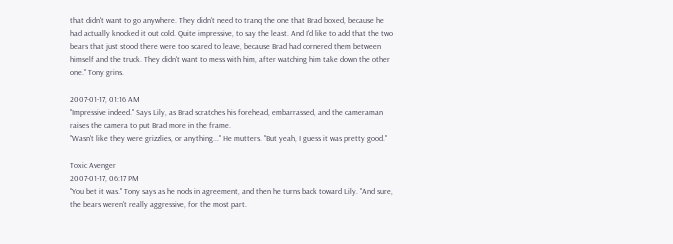that didn't want to go anywhere. They didn't need to tranq the one that Brad boxed, because he had actually knocked it out cold. Quite impressive, to say the least. And I'd like to add that the two bears that just stood there were too scared to leave, because Brad had cornered them between himself and the truck. They didn't want to mess with him, after watching him take down the other one." Tony grins.

2007-01-17, 01:16 AM
"Impressive indeed." Says Lily, as Brad scratches his forehead, embarrassed, and the cameraman raises the camera to put Brad more in the frame.
"Wasn't like they were grizzlies, or anything..." He mutters. "But yeah, I guess it was pretty good."

Toxic Avenger
2007-01-17, 06:17 PM
"You bet it was." Tony says as he nods in agreement, and then he turns back toward Lily. "And sure, the bears weren't really aggressive, for the most part.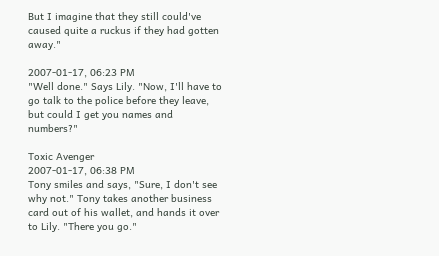But I imagine that they still could've caused quite a ruckus if they had gotten away."

2007-01-17, 06:23 PM
"Well done." Says Lily. "Now, I'll have to go talk to the police before they leave, but could I get you names and numbers?"

Toxic Avenger
2007-01-17, 06:38 PM
Tony smiles and says, "Sure, I don't see why not." Tony takes another business card out of his wallet, and hands it over to Lily. "There you go."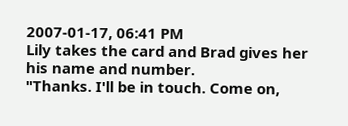2007-01-17, 06:41 PM
Lily takes the card and Brad gives her his name and number.
"Thanks. I'll be in touch. Come on,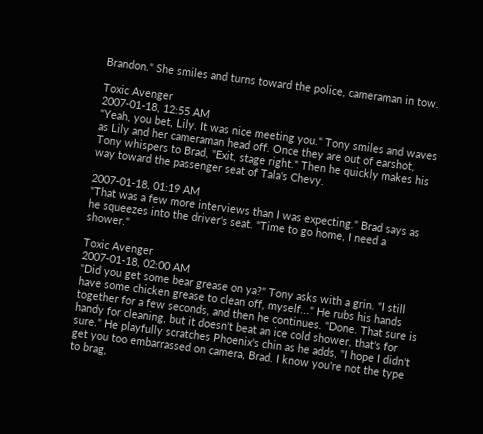Brandon." She smiles and turns toward the police, cameraman in tow.

Toxic Avenger
2007-01-18, 12:55 AM
"Yeah, you bet, Lily. It was nice meeting you." Tony smiles and waves as Lily and her cameraman head off. Once they are out of earshot, Tony whispers to Brad, "Exit, stage right." Then he quickly makes his way toward the passenger seat of Tala's Chevy.

2007-01-18, 01:19 AM
"That was a few more interviews than I was expecting." Brad says as he squeezes into the driver's seat. "Time to go home, I need a shower."

Toxic Avenger
2007-01-18, 02:00 AM
"Did you get some bear grease on ya?" Tony asks with a grin. "I still have some chicken grease to clean off, myself..." He rubs his hands together for a few seconds, and then he continues. "Done. That sure is handy for cleaning, but it doesn't beat an ice cold shower, that's for sure." He playfully scratches Phoenix's chin as he adds, "I hope I didn't get you too embarrassed on camera, Brad. I know you're not the type to brag,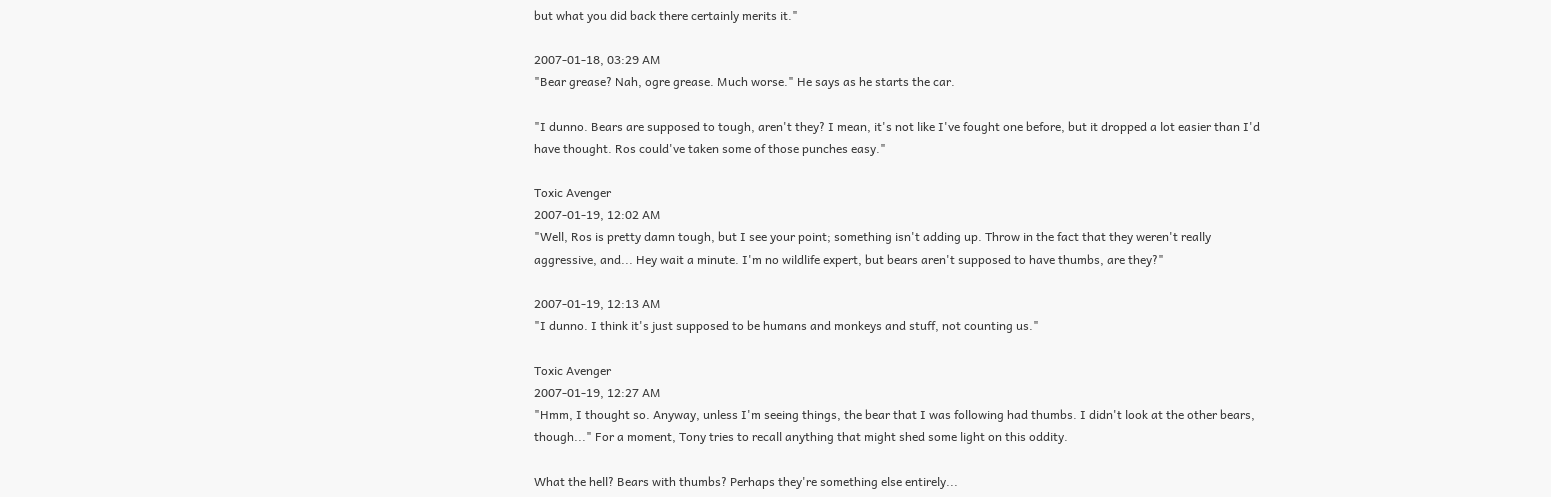but what you did back there certainly merits it."

2007-01-18, 03:29 AM
"Bear grease? Nah, ogre grease. Much worse." He says as he starts the car.

"I dunno. Bears are supposed to tough, aren't they? I mean, it's not like I've fought one before, but it dropped a lot easier than I'd have thought. Ros could've taken some of those punches easy."

Toxic Avenger
2007-01-19, 12:02 AM
"Well, Ros is pretty damn tough, but I see your point; something isn't adding up. Throw in the fact that they weren't really aggressive, and... Hey wait a minute. I'm no wildlife expert, but bears aren't supposed to have thumbs, are they?"

2007-01-19, 12:13 AM
"I dunno. I think it's just supposed to be humans and monkeys and stuff, not counting us."

Toxic Avenger
2007-01-19, 12:27 AM
"Hmm, I thought so. Anyway, unless I'm seeing things, the bear that I was following had thumbs. I didn't look at the other bears, though..." For a moment, Tony tries to recall anything that might shed some light on this oddity.

What the hell? Bears with thumbs? Perhaps they're something else entirely...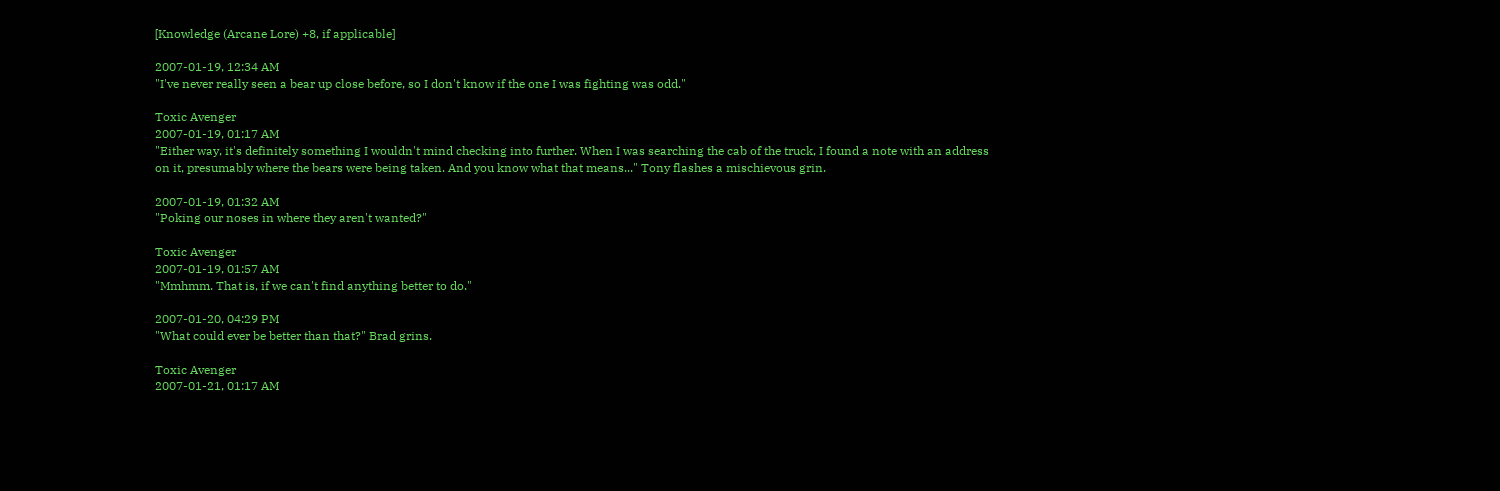[Knowledge (Arcane Lore) +8, if applicable]

2007-01-19, 12:34 AM
"I've never really seen a bear up close before, so I don't know if the one I was fighting was odd."

Toxic Avenger
2007-01-19, 01:17 AM
"Either way, it's definitely something I wouldn't mind checking into further. When I was searching the cab of the truck, I found a note with an address on it, presumably where the bears were being taken. And you know what that means..." Tony flashes a mischievous grin.

2007-01-19, 01:32 AM
"Poking our noses in where they aren't wanted?"

Toxic Avenger
2007-01-19, 01:57 AM
"Mmhmm. That is, if we can't find anything better to do."

2007-01-20, 04:29 PM
"What could ever be better than that?" Brad grins.

Toxic Avenger
2007-01-21, 01:17 AM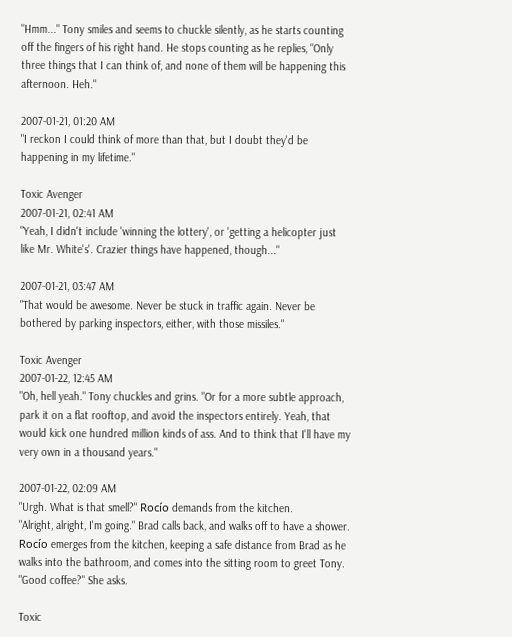"Hmm..." Tony smiles and seems to chuckle silently, as he starts counting off the fingers of his right hand. He stops counting as he replies, "Only three things that I can think of, and none of them will be happening this afternoon. Heh."

2007-01-21, 01:20 AM
"I reckon I could think of more than that, but I doubt they'd be happening in my lifetime."

Toxic Avenger
2007-01-21, 02:41 AM
"Yeah, I didn't include 'winning the lottery', or 'getting a helicopter just like Mr. White's'. Crazier things have happened, though..."

2007-01-21, 03:47 AM
"That would be awesome. Never be stuck in traffic again. Never be bothered by parking inspectors, either, with those missiles."

Toxic Avenger
2007-01-22, 12:45 AM
"Oh, hell yeah." Tony chuckles and grins. "Or for a more subtle approach, park it on a flat rooftop, and avoid the inspectors entirely. Yeah, that would kick one hundred million kinds of ass. And to think that I'll have my very own in a thousand years."

2007-01-22, 02:09 AM
"Urgh. What is that smell?" Rocío demands from the kitchen.
"Alright, alright, I'm going." Brad calls back, and walks off to have a shower. Rocío emerges from the kitchen, keeping a safe distance from Brad as he walks into the bathroom, and comes into the sitting room to greet Tony.
"Good coffee?" She asks.

Toxic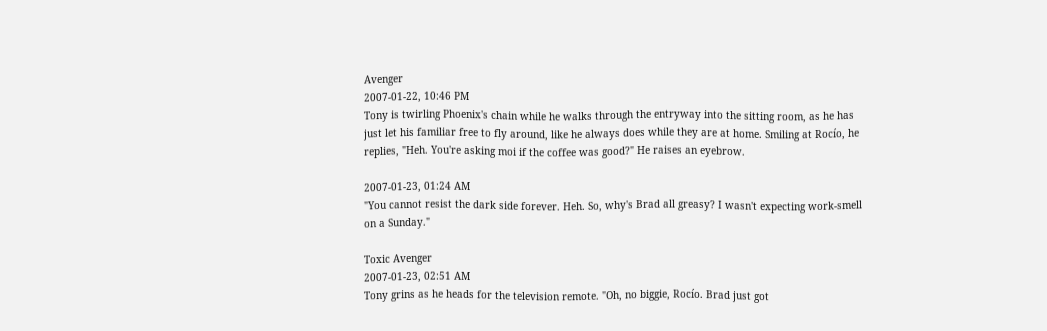Avenger
2007-01-22, 10:46 PM
Tony is twirling Phoenix's chain while he walks through the entryway into the sitting room, as he has just let his familiar free to fly around, like he always does while they are at home. Smiling at Rocío, he replies, "Heh. You're asking moi if the coffee was good?" He raises an eyebrow.

2007-01-23, 01:24 AM
"You cannot resist the dark side forever. Heh. So, why's Brad all greasy? I wasn't expecting work-smell on a Sunday."

Toxic Avenger
2007-01-23, 02:51 AM
Tony grins as he heads for the television remote. "Oh, no biggie, Rocío. Brad just got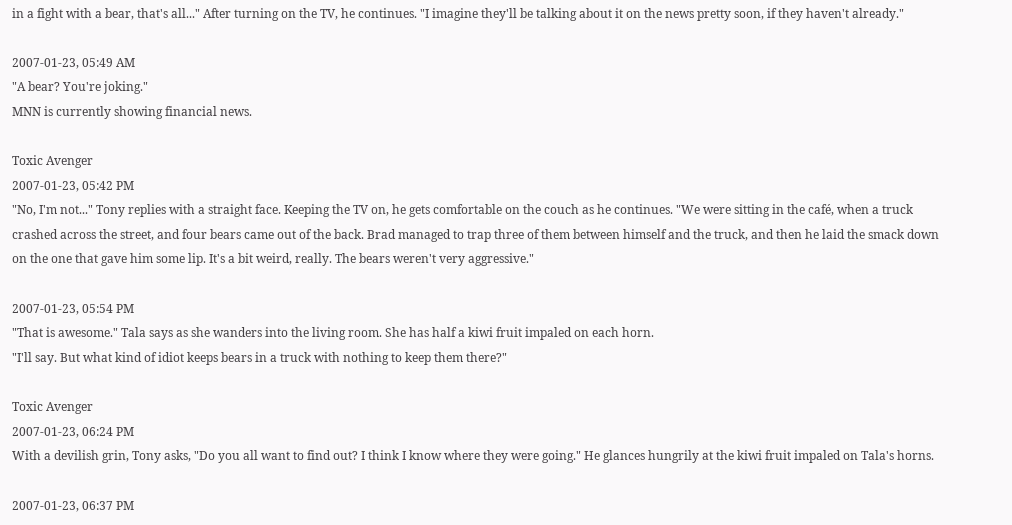in a fight with a bear, that's all..." After turning on the TV, he continues. "I imagine they'll be talking about it on the news pretty soon, if they haven't already."

2007-01-23, 05:49 AM
"A bear? You're joking."
MNN is currently showing financial news.

Toxic Avenger
2007-01-23, 05:42 PM
"No, I'm not..." Tony replies with a straight face. Keeping the TV on, he gets comfortable on the couch as he continues. "We were sitting in the café, when a truck crashed across the street, and four bears came out of the back. Brad managed to trap three of them between himself and the truck, and then he laid the smack down on the one that gave him some lip. It's a bit weird, really. The bears weren't very aggressive."

2007-01-23, 05:54 PM
"That is awesome." Tala says as she wanders into the living room. She has half a kiwi fruit impaled on each horn.
"I'll say. But what kind of idiot keeps bears in a truck with nothing to keep them there?"

Toxic Avenger
2007-01-23, 06:24 PM
With a devilish grin, Tony asks, "Do you all want to find out? I think I know where they were going." He glances hungrily at the kiwi fruit impaled on Tala's horns.

2007-01-23, 06:37 PM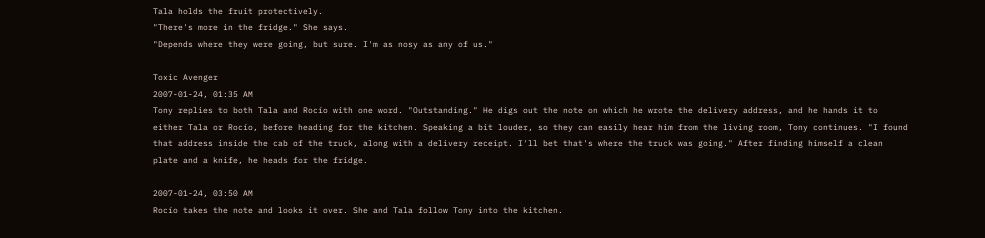Tala holds the fruit protectively.
"There's more in the fridge." She says.
"Depends where they were going, but sure. I'm as nosy as any of us."

Toxic Avenger
2007-01-24, 01:35 AM
Tony replies to both Tala and Rocío with one word. "Outstanding." He digs out the note on which he wrote the delivery address, and he hands it to either Tala or Rocío, before heading for the kitchen. Speaking a bit louder, so they can easily hear him from the living room, Tony continues. "I found that address inside the cab of the truck, along with a delivery receipt. I'll bet that's where the truck was going." After finding himself a clean plate and a knife, he heads for the fridge.

2007-01-24, 03:50 AM
Rocío takes the note and looks it over. She and Tala follow Tony into the kitchen.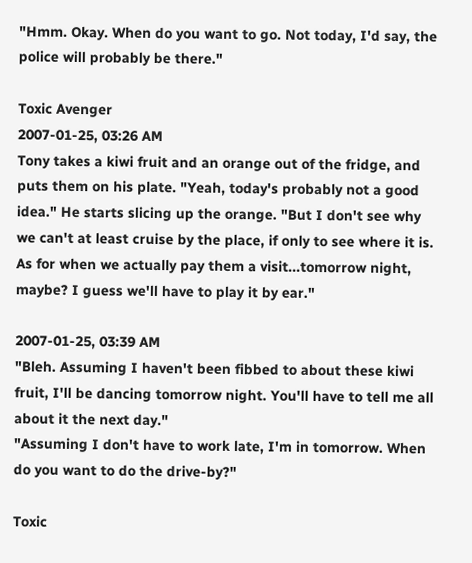"Hmm. Okay. When do you want to go. Not today, I'd say, the police will probably be there."

Toxic Avenger
2007-01-25, 03:26 AM
Tony takes a kiwi fruit and an orange out of the fridge, and puts them on his plate. "Yeah, today's probably not a good idea." He starts slicing up the orange. "But I don't see why we can't at least cruise by the place, if only to see where it is. As for when we actually pay them a visit...tomorrow night, maybe? I guess we'll have to play it by ear."

2007-01-25, 03:39 AM
"Bleh. Assuming I haven't been fibbed to about these kiwi fruit, I'll be dancing tomorrow night. You'll have to tell me all about it the next day."
"Assuming I don't have to work late, I'm in tomorrow. When do you want to do the drive-by?"

Toxic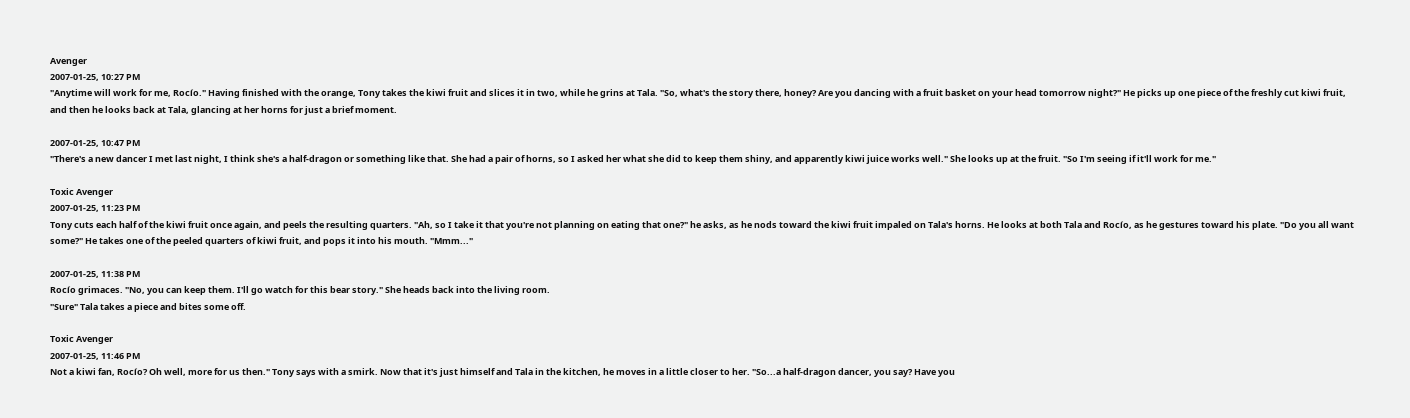Avenger
2007-01-25, 10:27 PM
"Anytime will work for me, Rocío." Having finished with the orange, Tony takes the kiwi fruit and slices it in two, while he grins at Tala. "So, what's the story there, honey? Are you dancing with a fruit basket on your head tomorrow night?" He picks up one piece of the freshly cut kiwi fruit, and then he looks back at Tala, glancing at her horns for just a brief moment.

2007-01-25, 10:47 PM
"There's a new dancer I met last night, I think she's a half-dragon or something like that. She had a pair of horns, so I asked her what she did to keep them shiny, and apparently kiwi juice works well." She looks up at the fruit. "So I'm seeing if it'll work for me."

Toxic Avenger
2007-01-25, 11:23 PM
Tony cuts each half of the kiwi fruit once again, and peels the resulting quarters. "Ah, so I take it that you're not planning on eating that one?" he asks, as he nods toward the kiwi fruit impaled on Tala's horns. He looks at both Tala and Rocío, as he gestures toward his plate. "Do you all want some?" He takes one of the peeled quarters of kiwi fruit, and pops it into his mouth. "Mmm..."

2007-01-25, 11:38 PM
Rocío grimaces. "No, you can keep them. I'll go watch for this bear story." She heads back into the living room.
"Sure" Tala takes a piece and bites some off.

Toxic Avenger
2007-01-25, 11:46 PM
Not a kiwi fan, Rocío? Oh well, more for us then." Tony says with a smirk. Now that it's just himself and Tala in the kitchen, he moves in a little closer to her. "So...a half-dragon dancer, you say? Have you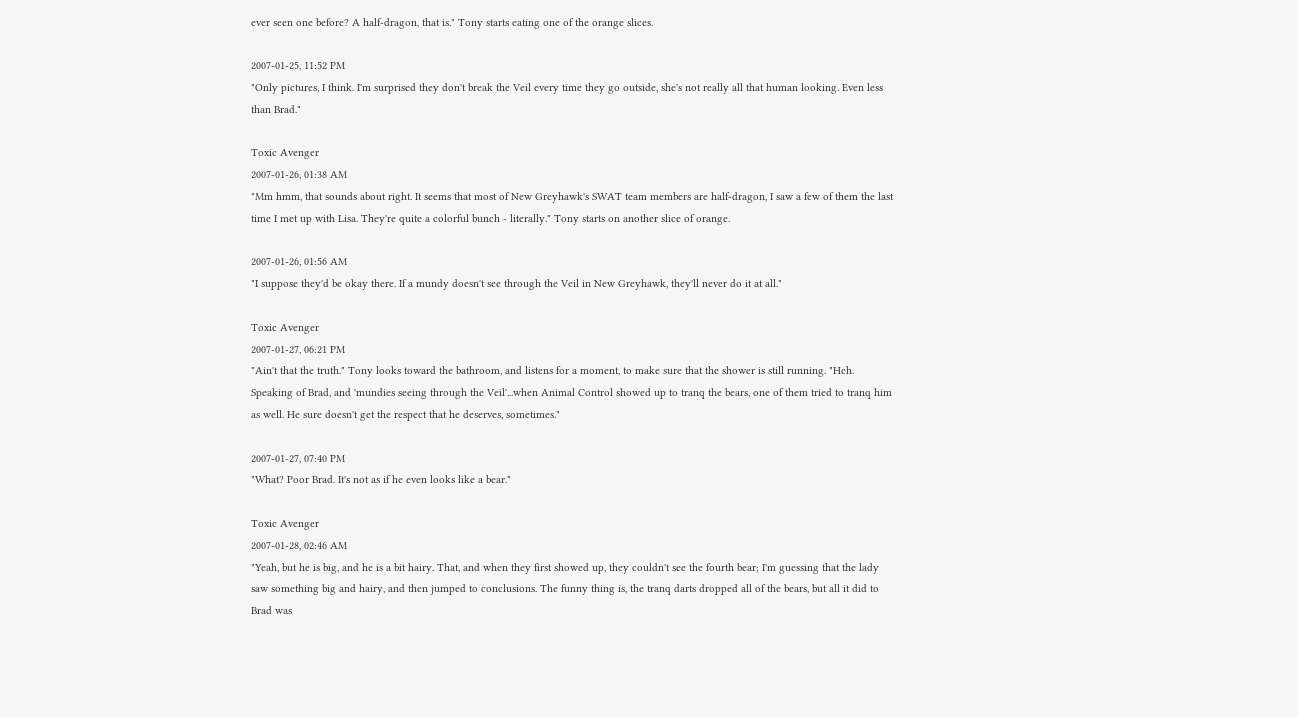ever seen one before? A half-dragon, that is." Tony starts eating one of the orange slices.

2007-01-25, 11:52 PM
"Only pictures, I think. I'm surprised they don't break the Veil every time they go outside, she's not really all that human looking. Even less than Brad."

Toxic Avenger
2007-01-26, 01:38 AM
"Mm hmm, that sounds about right. It seems that most of New Greyhawk's SWAT team members are half-dragon, I saw a few of them the last time I met up with Lisa. They're quite a colorful bunch - literally." Tony starts on another slice of orange.

2007-01-26, 01:56 AM
"I suppose they'd be okay there. If a mundy doesn't see through the Veil in New Greyhawk, they'll never do it at all."

Toxic Avenger
2007-01-27, 06:21 PM
"Ain't that the truth." Tony looks toward the bathroom, and listens for a moment, to make sure that the shower is still running. "Heh. Speaking of Brad, and 'mundies seeing through the Veil'...when Animal Control showed up to tranq the bears, one of them tried to tranq him as well. He sure doesn't get the respect that he deserves, sometimes."

2007-01-27, 07:40 PM
"What? Poor Brad. It's not as if he even looks like a bear."

Toxic Avenger
2007-01-28, 02:46 AM
"Yeah, but he is big, and he is a bit hairy. That, and when they first showed up, they couldn't see the fourth bear; I'm guessing that the lady saw something big and hairy, and then jumped to conclusions. The funny thing is, the tranq darts dropped all of the bears, but all it did to Brad was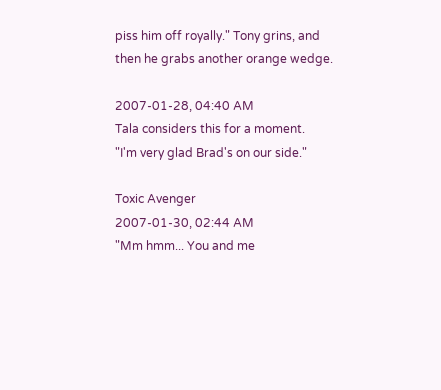piss him off royally." Tony grins, and then he grabs another orange wedge.

2007-01-28, 04:40 AM
Tala considers this for a moment.
"I'm very glad Brad's on our side."

Toxic Avenger
2007-01-30, 02:44 AM
"Mm hmm... You and me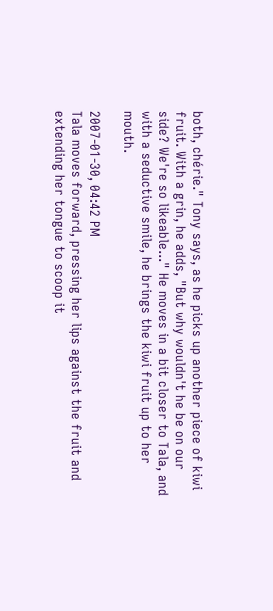both, chérie." Tony says, as he picks up another piece of kiwi fruit. With a grin, he adds, "But why wouldn't he be on our side? We're so likeable..." He moves in a bit closer to Tala, and with a seductive smile, he brings the kiwi fruit up to her mouth.

2007-01-30, 04:42 PM
Tala moves forward, pressing her lips against the fruit and extending her tongue to scoop it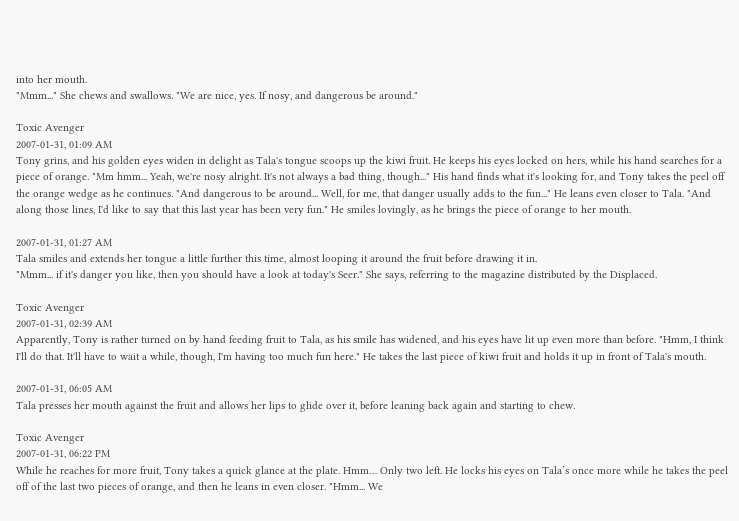into her mouth.
"Mmm..." She chews and swallows. "We are nice, yes. If nosy, and dangerous be around."

Toxic Avenger
2007-01-31, 01:09 AM
Tony grins, and his golden eyes widen in delight as Tala's tongue scoops up the kiwi fruit. He keeps his eyes locked on hers, while his hand searches for a piece of orange. "Mm hmm... Yeah, we're nosy alright. It's not always a bad thing, though..." His hand finds what it's looking for, and Tony takes the peel off the orange wedge as he continues. "And dangerous to be around... Well, for me, that danger usually adds to the fun..." He leans even closer to Tala. "And along those lines, I'd like to say that this last year has been very fun." He smiles lovingly, as he brings the piece of orange to her mouth.

2007-01-31, 01:27 AM
Tala smiles and extends her tongue a little further this time, almost looping it around the fruit before drawing it in.
"Mmm... if it's danger you like, then you should have a look at today's Seer." She says, referring to the magazine distributed by the Displaced.

Toxic Avenger
2007-01-31, 02:39 AM
Apparently, Tony is rather turned on by hand feeding fruit to Tala, as his smile has widened, and his eyes have lit up even more than before. "Hmm, I think I'll do that. It'll have to wait a while, though, I'm having too much fun here." He takes the last piece of kiwi fruit and holds it up in front of Tala's mouth.

2007-01-31, 06:05 AM
Tala presses her mouth against the fruit and allows her lips to glide over it, before leaning back again and starting to chew.

Toxic Avenger
2007-01-31, 06:22 PM
While he reaches for more fruit, Tony takes a quick glance at the plate. Hmm… Only two left. He locks his eyes on Tala’s once more while he takes the peel off of the last two pieces of orange, and then he leans in even closer. "Hmm... We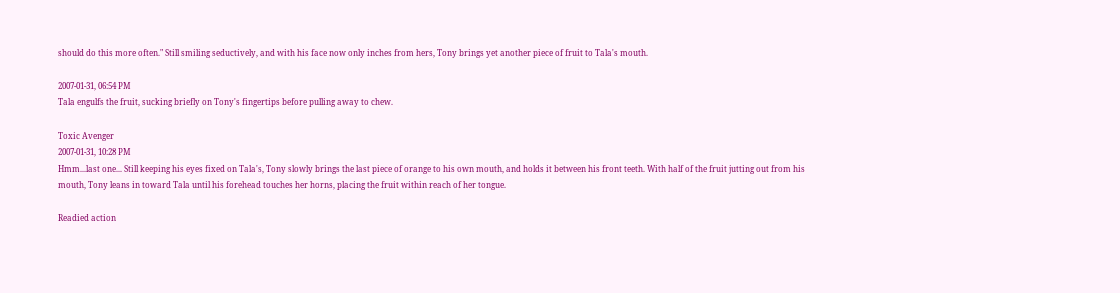should do this more often." Still smiling seductively, and with his face now only inches from hers, Tony brings yet another piece of fruit to Tala's mouth.

2007-01-31, 06:54 PM
Tala engulfs the fruit, sucking briefly on Tony's fingertips before pulling away to chew.

Toxic Avenger
2007-01-31, 10:28 PM
Hmm...last one... Still keeping his eyes fixed on Tala's, Tony slowly brings the last piece of orange to his own mouth, and holds it between his front teeth. With half of the fruit jutting out from his mouth, Tony leans in toward Tala until his forehead touches her horns, placing the fruit within reach of her tongue.

Readied action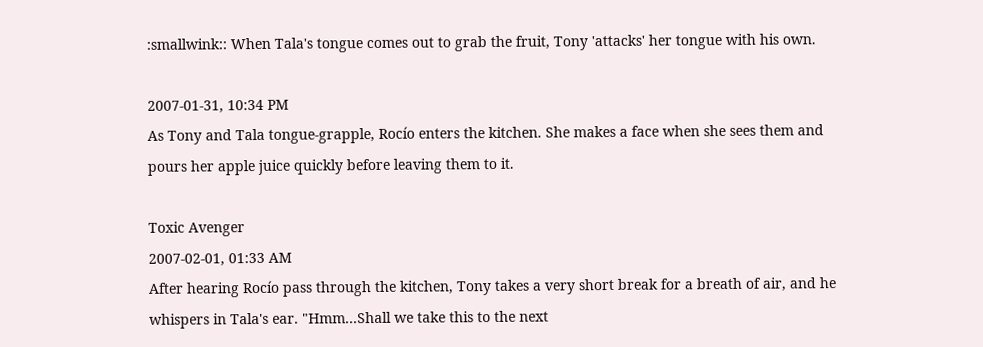:smallwink:: When Tala's tongue comes out to grab the fruit, Tony 'attacks' her tongue with his own.

2007-01-31, 10:34 PM
As Tony and Tala tongue-grapple, Rocío enters the kitchen. She makes a face when she sees them and pours her apple juice quickly before leaving them to it.

Toxic Avenger
2007-02-01, 01:33 AM
After hearing Rocío pass through the kitchen, Tony takes a very short break for a breath of air, and he whispers in Tala's ear. "Hmm...Shall we take this to the next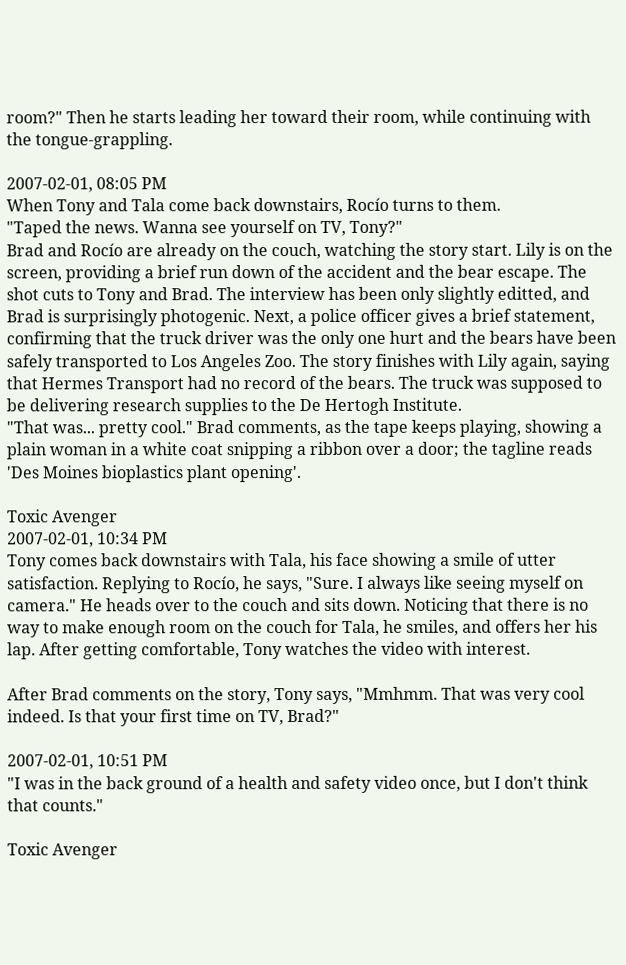room?" Then he starts leading her toward their room, while continuing with the tongue-grappling.

2007-02-01, 08:05 PM
When Tony and Tala come back downstairs, Rocío turns to them.
"Taped the news. Wanna see yourself on TV, Tony?"
Brad and Rocío are already on the couch, watching the story start. Lily is on the screen, providing a brief run down of the accident and the bear escape. The shot cuts to Tony and Brad. The interview has been only slightly editted, and Brad is surprisingly photogenic. Next, a police officer gives a brief statement, confirming that the truck driver was the only one hurt and the bears have been safely transported to Los Angeles Zoo. The story finishes with Lily again, saying that Hermes Transport had no record of the bears. The truck was supposed to be delivering research supplies to the De Hertogh Institute.
"That was... pretty cool." Brad comments, as the tape keeps playing, showing a plain woman in a white coat snipping a ribbon over a door; the tagline reads 'Des Moines bioplastics plant opening'.

Toxic Avenger
2007-02-01, 10:34 PM
Tony comes back downstairs with Tala, his face showing a smile of utter satisfaction. Replying to Rocío, he says, "Sure. I always like seeing myself on camera." He heads over to the couch and sits down. Noticing that there is no way to make enough room on the couch for Tala, he smiles, and offers her his lap. After getting comfortable, Tony watches the video with interest.

After Brad comments on the story, Tony says, "Mmhmm. That was very cool indeed. Is that your first time on TV, Brad?"

2007-02-01, 10:51 PM
"I was in the back ground of a health and safety video once, but I don't think that counts."

Toxic Avenger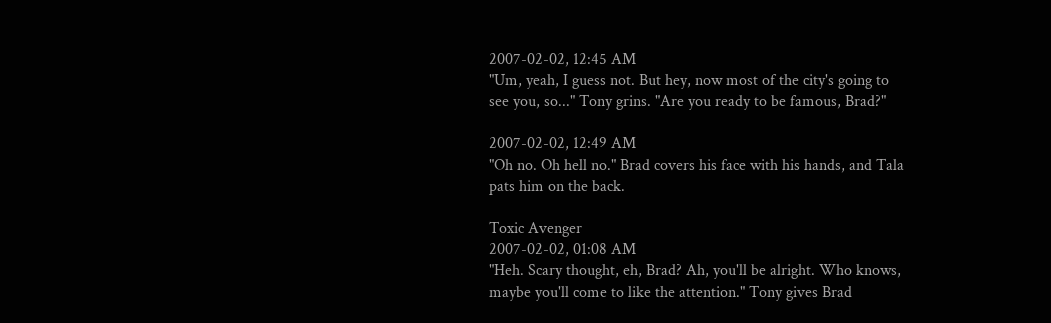2007-02-02, 12:45 AM
"Um, yeah, I guess not. But hey, now most of the city's going to see you, so..." Tony grins. "Are you ready to be famous, Brad?"

2007-02-02, 12:49 AM
"Oh no. Oh hell no." Brad covers his face with his hands, and Tala pats him on the back.

Toxic Avenger
2007-02-02, 01:08 AM
"Heh. Scary thought, eh, Brad? Ah, you'll be alright. Who knows, maybe you'll come to like the attention." Tony gives Brad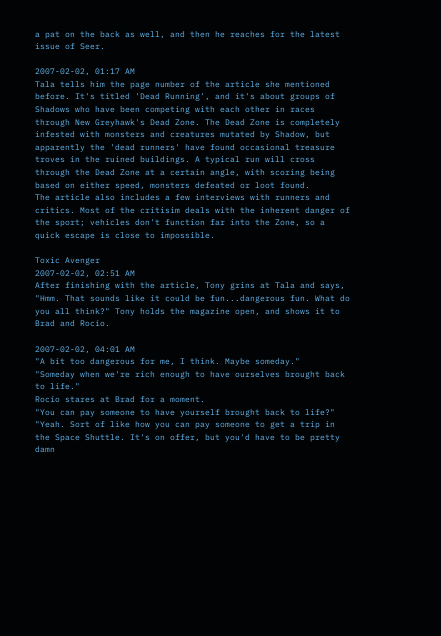a pat on the back as well, and then he reaches for the latest issue of Seer.

2007-02-02, 01:17 AM
Tala tells him the page number of the article she mentioned before. It's titled 'Dead Running', and it's about groups of Shadows who have been competing with each other in races through New Greyhawk's Dead Zone. The Dead Zone is completely infested with monsters and creatures mutated by Shadow, but apparently the 'dead runners' have found occasional treasure troves in the ruined buildings. A typical run will cross through the Dead Zone at a certain angle, with scoring being based on either speed, monsters defeated or loot found.
The article also includes a few interviews with runners and critics. Most of the critisim deals with the inherent danger of the sport; vehicles don't function far into the Zone, so a quick escape is close to impossible.

Toxic Avenger
2007-02-02, 02:51 AM
After finishing with the article, Tony grins at Tala and says, "Hmm. That sounds like it could be fun...dangerous fun. What do you all think?" Tony holds the magazine open, and shows it to Brad and Rocío.

2007-02-02, 04:01 AM
"A bit too dangerous for me, I think. Maybe someday."
"Someday when we're rich enough to have ourselves brought back to life."
Rocío stares at Brad for a moment.
"You can pay someone to have yourself brought back to life?"
"Yeah. Sort of like how you can pay someone to get a trip in the Space Shuttle. It's on offer, but you'd have to be pretty damn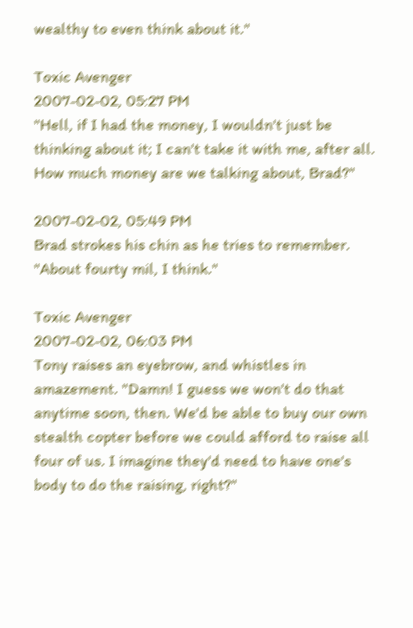wealthy to even think about it."

Toxic Avenger
2007-02-02, 05:27 PM
"Hell, if I had the money, I wouldn't just be thinking about it; I can't take it with me, after all. How much money are we talking about, Brad?"

2007-02-02, 05:49 PM
Brad strokes his chin as he tries to remember. "About fourty mil, I think."

Toxic Avenger
2007-02-02, 06:03 PM
Tony raises an eyebrow, and whistles in amazement. "Damn! I guess we won't do that anytime soon, then. We'd be able to buy our own stealth copter before we could afford to raise all four of us. I imagine they'd need to have one's body to do the raising, right?"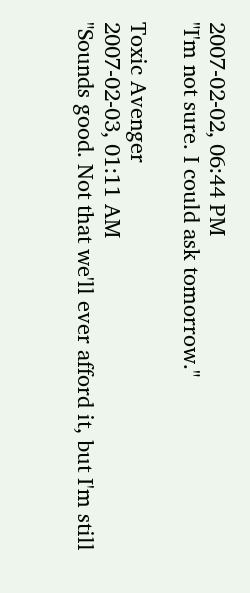2007-02-02, 06:44 PM
"I'm not sure. I could ask tomorrow."

Toxic Avenger
2007-02-03, 01:11 AM
"Sounds good. Not that we'll ever afford it, but I'm still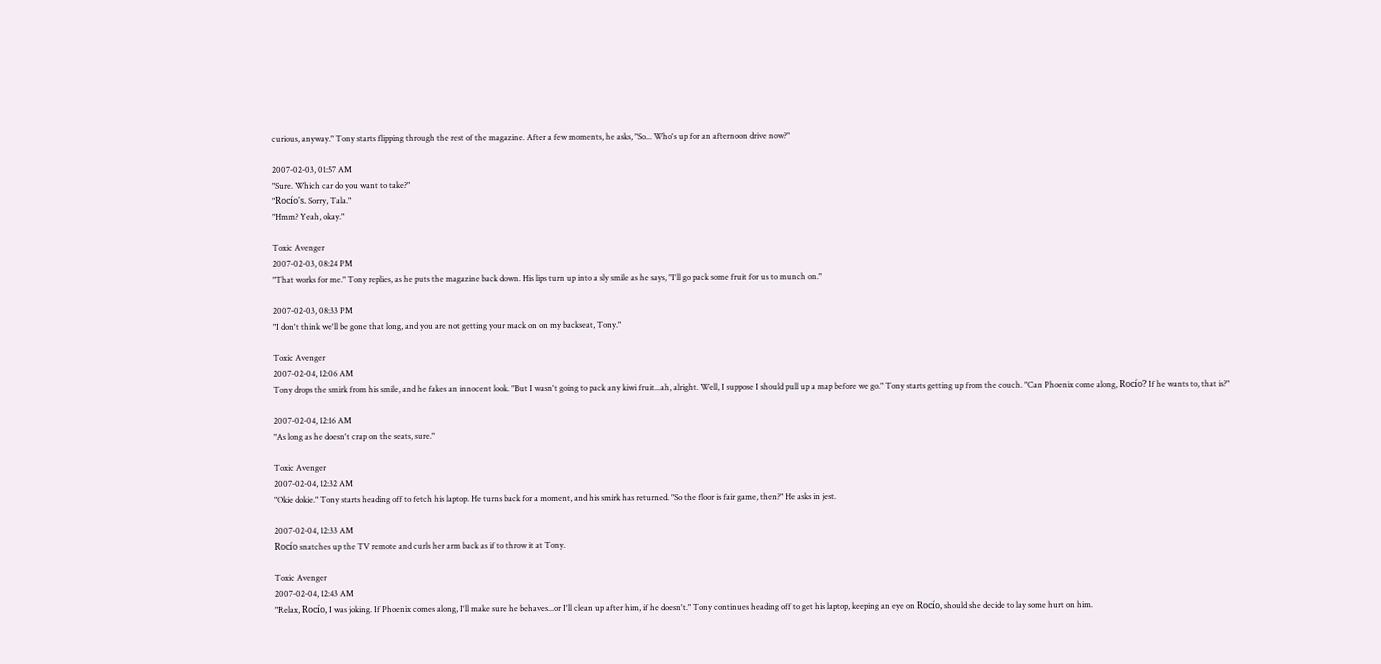curious, anyway." Tony starts flipping through the rest of the magazine. After a few moments, he asks, "So... Who's up for an afternoon drive now?"

2007-02-03, 01:57 AM
"Sure. Which car do you want to take?"
"Rocío's. Sorry, Tala."
"Hmm? Yeah, okay."

Toxic Avenger
2007-02-03, 08:24 PM
"That works for me." Tony replies, as he puts the magazine back down. His lips turn up into a sly smile as he says, "I'll go pack some fruit for us to munch on."

2007-02-03, 08:33 PM
"I don't think we'll be gone that long, and you are not getting your mack on on my backseat, Tony."

Toxic Avenger
2007-02-04, 12:06 AM
Tony drops the smirk from his smile, and he fakes an innocent look. "But I wasn't going to pack any kiwi fruit...ah, alright. Well, I suppose I should pull up a map before we go." Tony starts getting up from the couch. "Can Phoenix come along, Rocío? If he wants to, that is?"

2007-02-04, 12:16 AM
"As long as he doesn't crap on the seats, sure."

Toxic Avenger
2007-02-04, 12:32 AM
"Okie dokie." Tony starts heading off to fetch his laptop. He turns back for a moment, and his smirk has returned. "So the floor is fair game, then?" He asks in jest.

2007-02-04, 12:33 AM
Rocío snatches up the TV remote and curls her arm back as if to throw it at Tony.

Toxic Avenger
2007-02-04, 12:43 AM
"Relax, Rocío, I was joking. If Phoenix comes along, I'll make sure he behaves...or I'll clean up after him, if he doesn't." Tony continues heading off to get his laptop, keeping an eye on Rocío, should she decide to lay some hurt on him.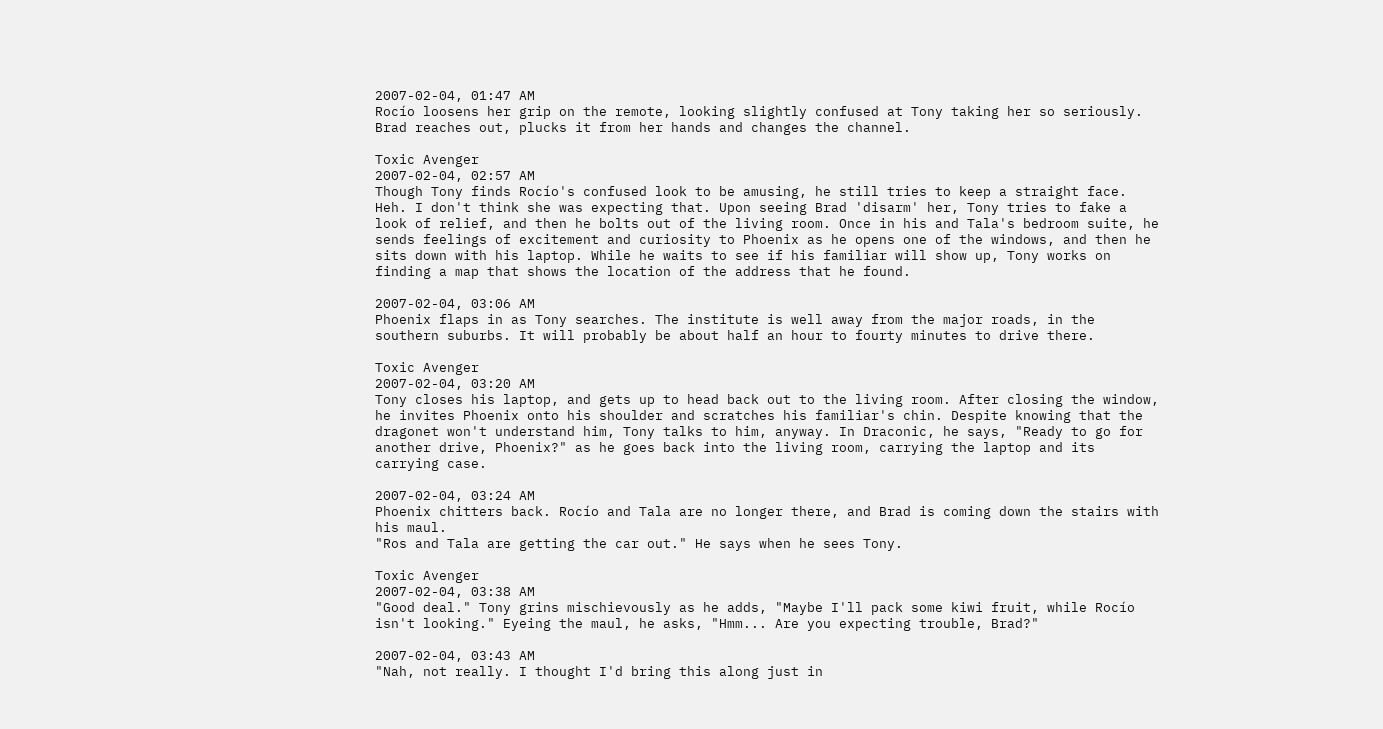2007-02-04, 01:47 AM
Rocío loosens her grip on the remote, looking slightly confused at Tony taking her so seriously. Brad reaches out, plucks it from her hands and changes the channel.

Toxic Avenger
2007-02-04, 02:57 AM
Though Tony finds Rocío's confused look to be amusing, he still tries to keep a straight face. Heh. I don't think she was expecting that. Upon seeing Brad 'disarm' her, Tony tries to fake a look of relief, and then he bolts out of the living room. Once in his and Tala's bedroom suite, he sends feelings of excitement and curiosity to Phoenix as he opens one of the windows, and then he sits down with his laptop. While he waits to see if his familiar will show up, Tony works on finding a map that shows the location of the address that he found.

2007-02-04, 03:06 AM
Phoenix flaps in as Tony searches. The institute is well away from the major roads, in the southern suburbs. It will probably be about half an hour to fourty minutes to drive there.

Toxic Avenger
2007-02-04, 03:20 AM
Tony closes his laptop, and gets up to head back out to the living room. After closing the window, he invites Phoenix onto his shoulder and scratches his familiar's chin. Despite knowing that the dragonet won't understand him, Tony talks to him, anyway. In Draconic, he says, "Ready to go for another drive, Phoenix?" as he goes back into the living room, carrying the laptop and its carrying case.

2007-02-04, 03:24 AM
Phoenix chitters back. Rocío and Tala are no longer there, and Brad is coming down the stairs with his maul.
"Ros and Tala are getting the car out." He says when he sees Tony.

Toxic Avenger
2007-02-04, 03:38 AM
"Good deal." Tony grins mischievously as he adds, "Maybe I'll pack some kiwi fruit, while Rocío isn't looking." Eyeing the maul, he asks, "Hmm... Are you expecting trouble, Brad?"

2007-02-04, 03:43 AM
"Nah, not really. I thought I'd bring this along just in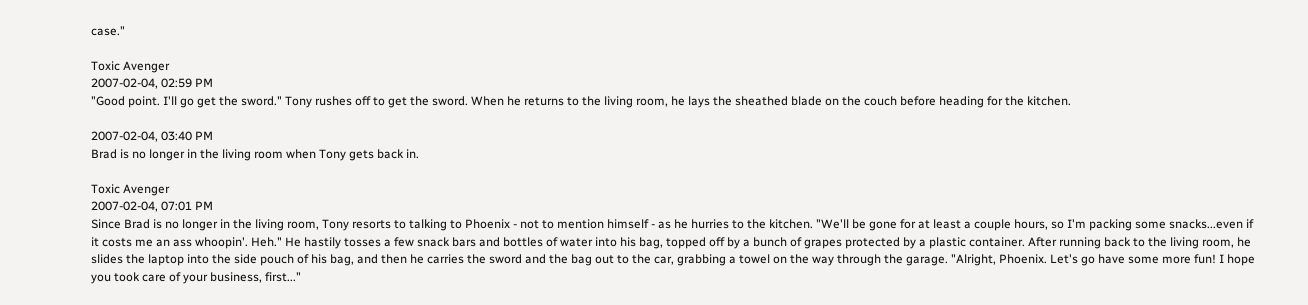case."

Toxic Avenger
2007-02-04, 02:59 PM
"Good point. I'll go get the sword." Tony rushes off to get the sword. When he returns to the living room, he lays the sheathed blade on the couch before heading for the kitchen.

2007-02-04, 03:40 PM
Brad is no longer in the living room when Tony gets back in.

Toxic Avenger
2007-02-04, 07:01 PM
Since Brad is no longer in the living room, Tony resorts to talking to Phoenix - not to mention himself - as he hurries to the kitchen. "We'll be gone for at least a couple hours, so I'm packing some snacks...even if it costs me an ass whoopin'. Heh." He hastily tosses a few snack bars and bottles of water into his bag, topped off by a bunch of grapes protected by a plastic container. After running back to the living room, he slides the laptop into the side pouch of his bag, and then he carries the sword and the bag out to the car, grabbing a towel on the way through the garage. "Alright, Phoenix. Let's go have some more fun! I hope you took care of your business, first..."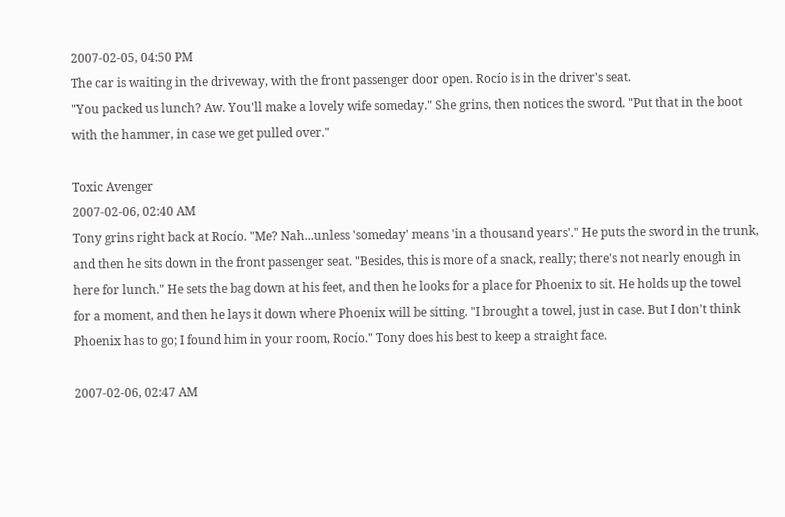2007-02-05, 04:50 PM
The car is waiting in the driveway, with the front passenger door open. Rocío is in the driver's seat.
"You packed us lunch? Aw. You'll make a lovely wife someday." She grins, then notices the sword. "Put that in the boot with the hammer, in case we get pulled over."

Toxic Avenger
2007-02-06, 02:40 AM
Tony grins right back at Rocío. "Me? Nah...unless 'someday' means 'in a thousand years'." He puts the sword in the trunk, and then he sits down in the front passenger seat. "Besides, this is more of a snack, really; there's not nearly enough in here for lunch." He sets the bag down at his feet, and then he looks for a place for Phoenix to sit. He holds up the towel for a moment, and then he lays it down where Phoenix will be sitting. "I brought a towel, just in case. But I don't think Phoenix has to go; I found him in your room, Rocío." Tony does his best to keep a straight face.

2007-02-06, 02:47 AM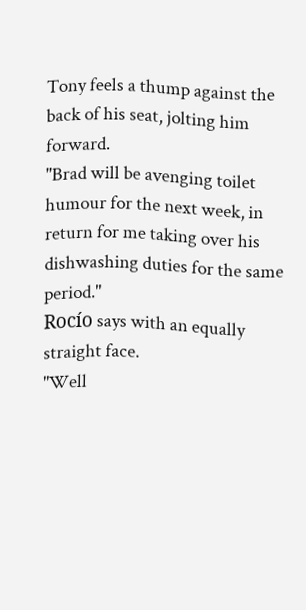Tony feels a thump against the back of his seat, jolting him forward.
"Brad will be avenging toilet humour for the next week, in return for me taking over his dishwashing duties for the same period."
Rocío says with an equally straight face.
"Well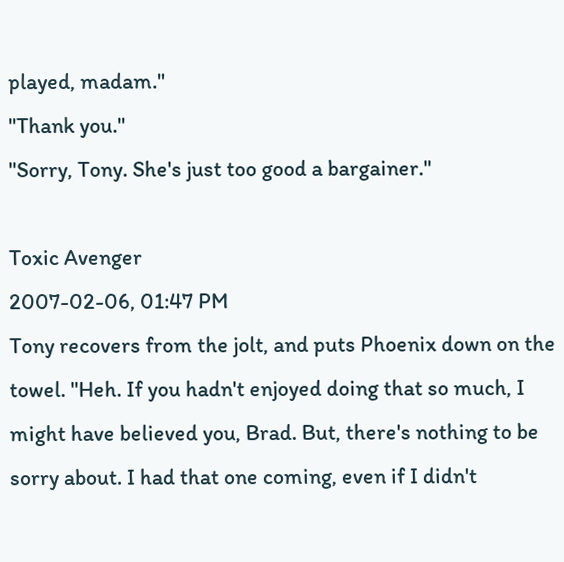played, madam."
"Thank you."
"Sorry, Tony. She's just too good a bargainer."

Toxic Avenger
2007-02-06, 01:47 PM
Tony recovers from the jolt, and puts Phoenix down on the towel. "Heh. If you hadn't enjoyed doing that so much, I might have believed you, Brad. But, there's nothing to be sorry about. I had that one coming, even if I didn't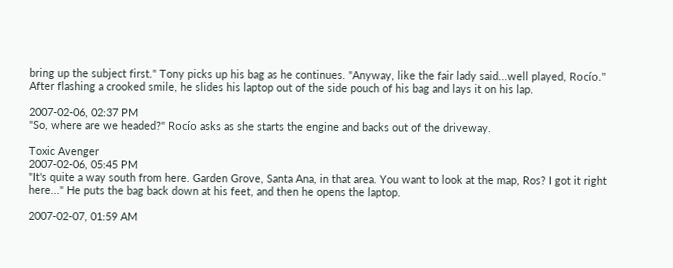bring up the subject first." Tony picks up his bag as he continues. "Anyway, like the fair lady said...well played, Rocío." After flashing a crooked smile, he slides his laptop out of the side pouch of his bag and lays it on his lap.

2007-02-06, 02:37 PM
"So, where are we headed?" Rocío asks as she starts the engine and backs out of the driveway.

Toxic Avenger
2007-02-06, 05:45 PM
"It's quite a way south from here. Garden Grove, Santa Ana, in that area. You want to look at the map, Ros? I got it right here..." He puts the bag back down at his feet, and then he opens the laptop.

2007-02-07, 01:59 AM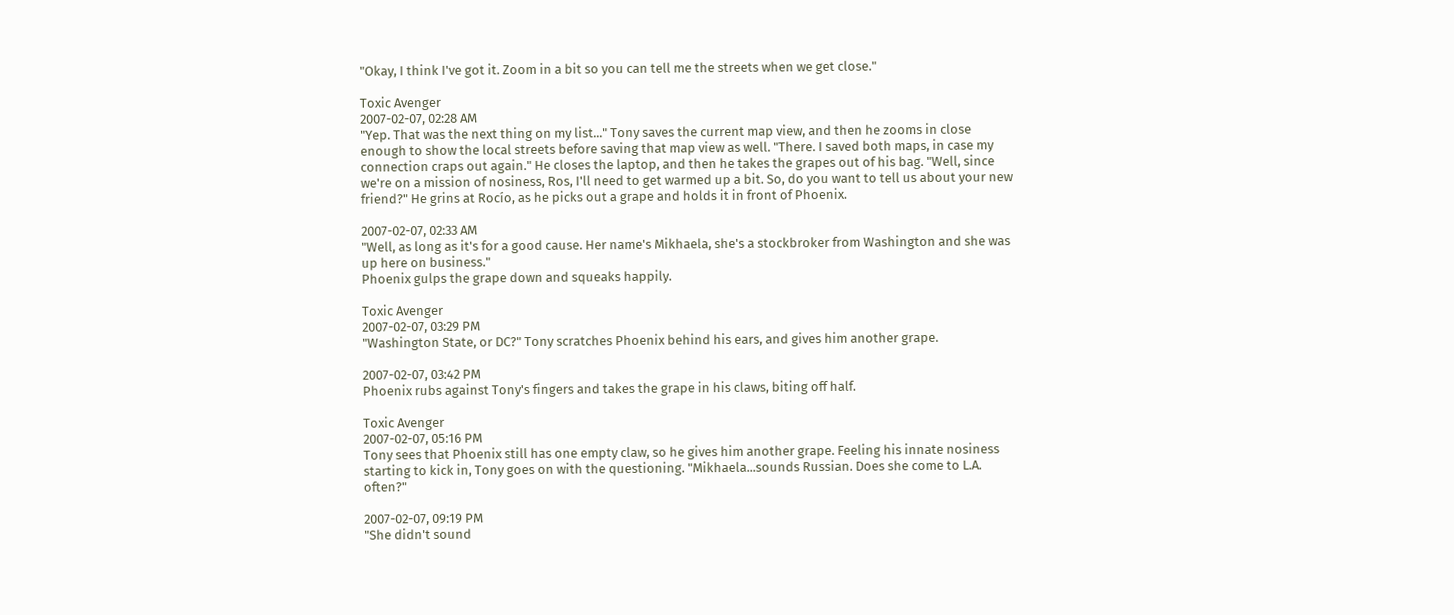"Okay, I think I've got it. Zoom in a bit so you can tell me the streets when we get close."

Toxic Avenger
2007-02-07, 02:28 AM
"Yep. That was the next thing on my list..." Tony saves the current map view, and then he zooms in close enough to show the local streets before saving that map view as well. "There. I saved both maps, in case my connection craps out again." He closes the laptop, and then he takes the grapes out of his bag. "Well, since we're on a mission of nosiness, Ros, I'll need to get warmed up a bit. So, do you want to tell us about your new friend?" He grins at Rocío, as he picks out a grape and holds it in front of Phoenix.

2007-02-07, 02:33 AM
"Well, as long as it's for a good cause. Her name's Mikhaela, she's a stockbroker from Washington and she was up here on business."
Phoenix gulps the grape down and squeaks happily.

Toxic Avenger
2007-02-07, 03:29 PM
"Washington State, or DC?" Tony scratches Phoenix behind his ears, and gives him another grape.

2007-02-07, 03:42 PM
Phoenix rubs against Tony's fingers and takes the grape in his claws, biting off half.

Toxic Avenger
2007-02-07, 05:16 PM
Tony sees that Phoenix still has one empty claw, so he gives him another grape. Feeling his innate nosiness starting to kick in, Tony goes on with the questioning. "Mikhaela...sounds Russian. Does she come to L.A. often?"

2007-02-07, 09:19 PM
"She didn't sound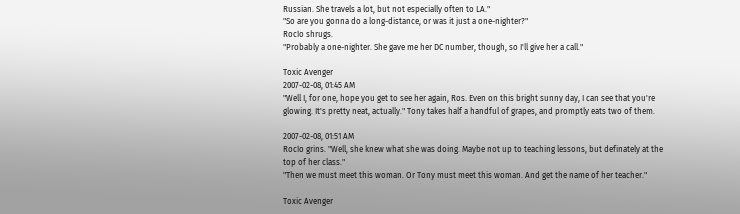Russian. She travels a lot, but not especially often to LA."
"So are you gonna do a long-distance, or was it just a one-nighter?"
Rocío shrugs.
"Probably a one-nighter. She gave me her DC number, though, so I'll give her a call."

Toxic Avenger
2007-02-08, 01:45 AM
"Well I, for one, hope you get to see her again, Ros. Even on this bright sunny day, I can see that you're glowing. It's pretty neat, actually." Tony takes half a handful of grapes, and promptly eats two of them.

2007-02-08, 01:51 AM
Rocío grins. "Well, she knew what she was doing. Maybe not up to teaching lessons, but definately at the top of her class."
"Then we must meet this woman. Or Tony must meet this woman. And get the name of her teacher."

Toxic Avenger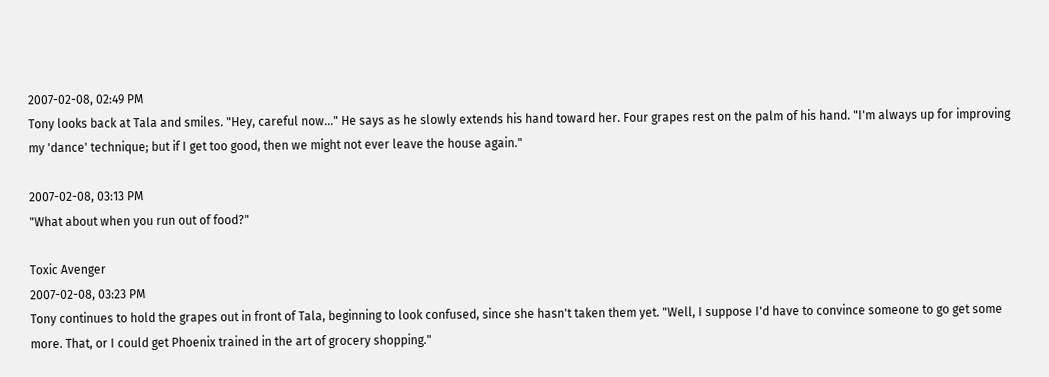2007-02-08, 02:49 PM
Tony looks back at Tala and smiles. "Hey, careful now..." He says as he slowly extends his hand toward her. Four grapes rest on the palm of his hand. "I'm always up for improving my 'dance' technique; but if I get too good, then we might not ever leave the house again."

2007-02-08, 03:13 PM
"What about when you run out of food?"

Toxic Avenger
2007-02-08, 03:23 PM
Tony continues to hold the grapes out in front of Tala, beginning to look confused, since she hasn't taken them yet. "Well, I suppose I'd have to convince someone to go get some more. That, or I could get Phoenix trained in the art of grocery shopping."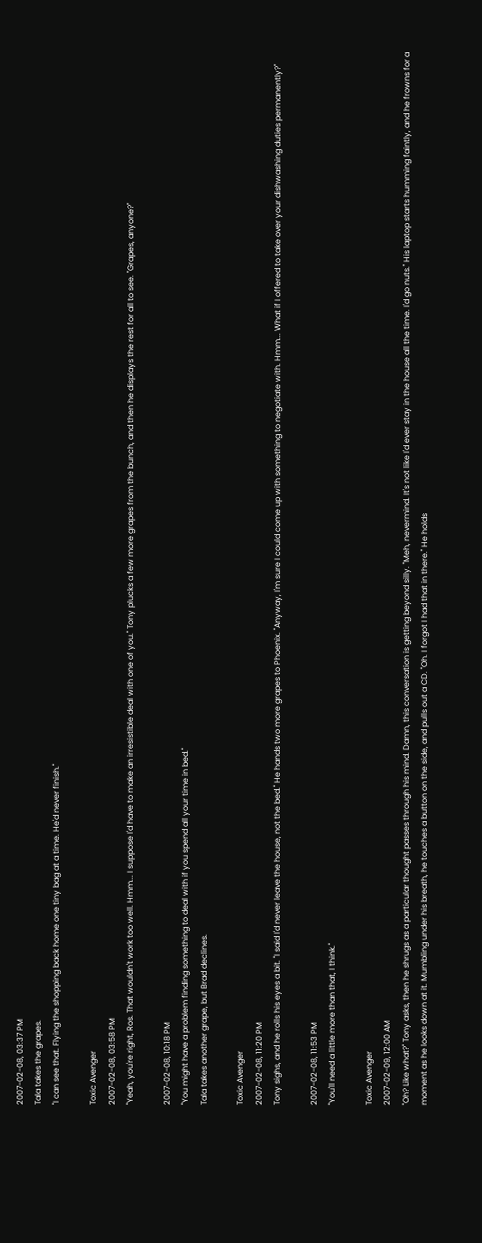2007-02-08, 03:37 PM
Tala takes the grapes.
"I can see that. Flying the shopping back home one tiny bag at a time. He'd never finish."

Toxic Avenger
2007-02-08, 03:58 PM
"Yeah, you're right, Ros. That wouldn't work too well. Hmm... I suppose I'd have to make an irresistible deal with one of you." Tony plucks a few more grapes from the bunch, and then he displays the rest for all to see. "Grapes, anyone?"

2007-02-08, 10:18 PM
"You might have a problem finding something to deal with if you spend all your time in bed."
Tala takes another grape, but Brad declines.

Toxic Avenger
2007-02-08, 11:20 PM
Tony sighs, and he rolls his eyes a bit. "I said I'd never leave the house, not the bed." He hands two more grapes to Phoenix. "Anyway, I'm sure I could come up with something to negotiate with. Hmm... What if I offered to take over your dishwashing duties permanently?"

2007-02-08, 11:53 PM
"You'll need a little more than that, I think."

Toxic Avenger
2007-02-09, 12:00 AM
"Oh? Like what?" Tony asks, then he shrugs as a particular thought passes through his mind. Damn, this conversation is getting beyond silly. "Meh, nevermind. It's not like I'd ever stay in the house all the time. I'd go nuts." His laptop starts humming faintly, and he frowns for a moment as he looks down at it. Mumbling under his breath, he touches a button on the side, and pulls out a CD. "Oh. I forgot I had that in there." He holds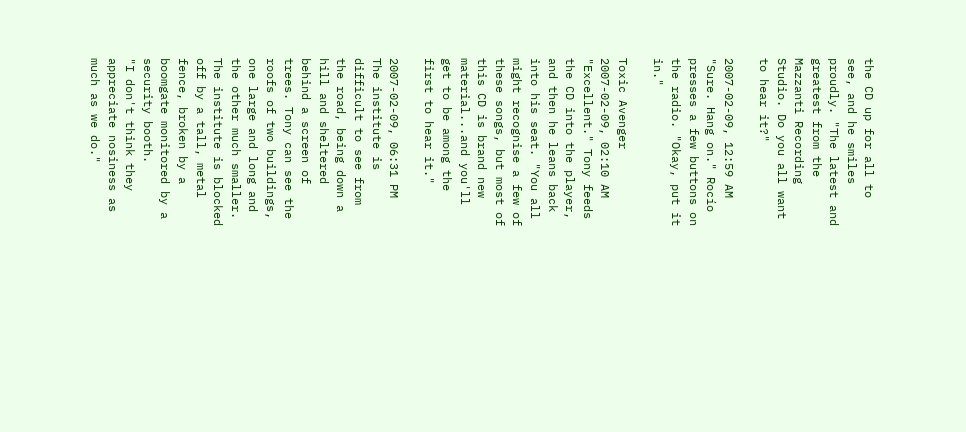the CD up for all to see, and he smiles proudly. "The latest and greatest from the Mazzanti Recording Studio. Do you all want to hear it?"

2007-02-09, 12:59 AM
"Sure. Hang on." Rocío presses a few buttons on the radio. "Okay, put it in."

Toxic Avenger
2007-02-09, 02:10 AM
"Excellent." Tony feeds the CD into the player, and then he leans back into his seat. "You all might recognise a few of these songs, but most of this CD is brand new material...and you'll get to be among the first to hear it."

2007-02-09, 06:31 PM
The institute is difficult to see from the road, being down a hill and sheltered behind a screen of trees. Tony can see the roofs of two buildings, one large and long and the other much smaller. The institute is blocked off by a tall, metal fence, broken by a boomgate monitored by a security booth.
"I don't think they appreciate nosiness as much as we do."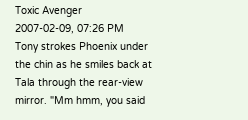Toxic Avenger
2007-02-09, 07:26 PM
Tony strokes Phoenix under the chin as he smiles back at Tala through the rear-view mirror. "Mm hmm, you said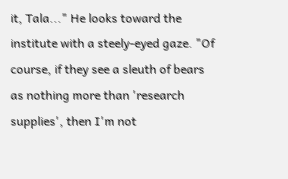it, Tala..." He looks toward the institute with a steely-eyed gaze. "Of course, if they see a sleuth of bears as nothing more than 'research supplies', then I'm not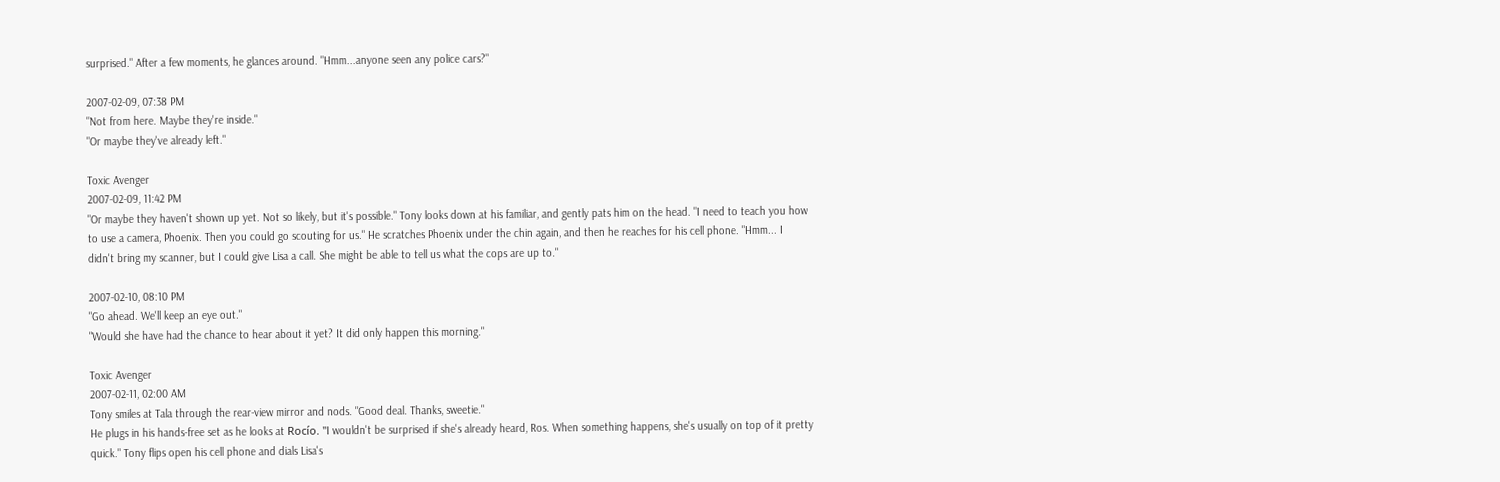surprised." After a few moments, he glances around. "Hmm...anyone seen any police cars?"

2007-02-09, 07:38 PM
"Not from here. Maybe they're inside."
"Or maybe they've already left."

Toxic Avenger
2007-02-09, 11:42 PM
"Or maybe they haven't shown up yet. Not so likely, but it's possible." Tony looks down at his familiar, and gently pats him on the head. "I need to teach you how to use a camera, Phoenix. Then you could go scouting for us." He scratches Phoenix under the chin again, and then he reaches for his cell phone. "Hmm... I didn't bring my scanner, but I could give Lisa a call. She might be able to tell us what the cops are up to."

2007-02-10, 08:10 PM
"Go ahead. We'll keep an eye out."
"Would she have had the chance to hear about it yet? It did only happen this morning."

Toxic Avenger
2007-02-11, 02:00 AM
Tony smiles at Tala through the rear-view mirror and nods. "Good deal. Thanks, sweetie."
He plugs in his hands-free set as he looks at Rocío. "I wouldn't be surprised if she's already heard, Ros. When something happens, she's usually on top of it pretty quick." Tony flips open his cell phone and dials Lisa's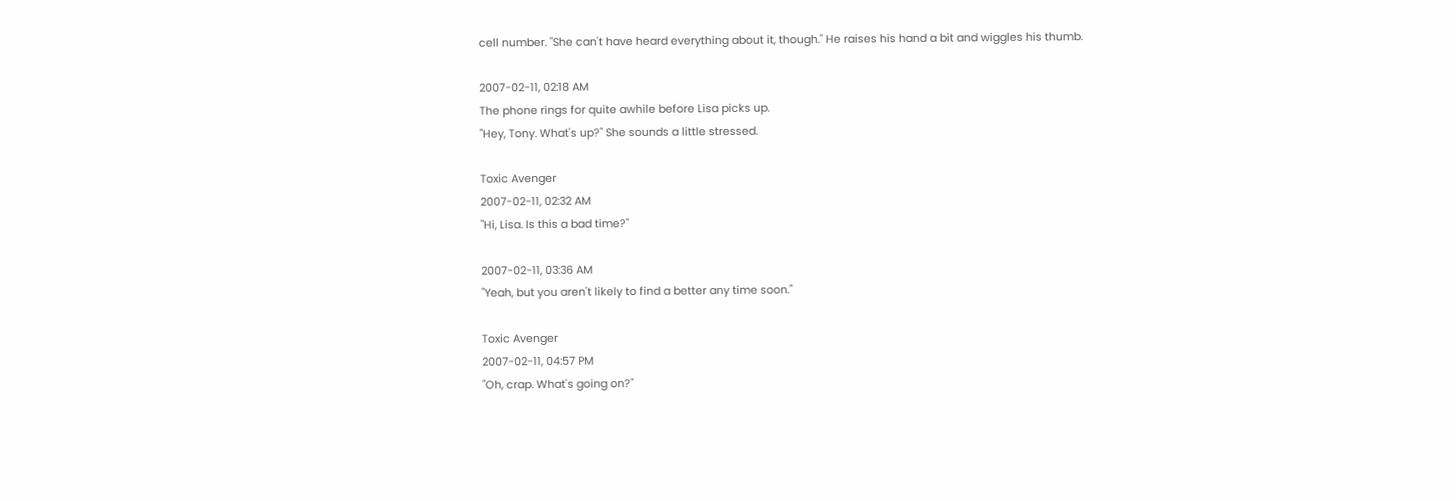cell number. "She can't have heard everything about it, though." He raises his hand a bit and wiggles his thumb.

2007-02-11, 02:18 AM
The phone rings for quite awhile before Lisa picks up.
"Hey, Tony. What's up?" She sounds a little stressed.

Toxic Avenger
2007-02-11, 02:32 AM
"Hi, Lisa. Is this a bad time?"

2007-02-11, 03:36 AM
"Yeah, but you aren't likely to find a better any time soon."

Toxic Avenger
2007-02-11, 04:57 PM
"Oh, crap. What's going on?"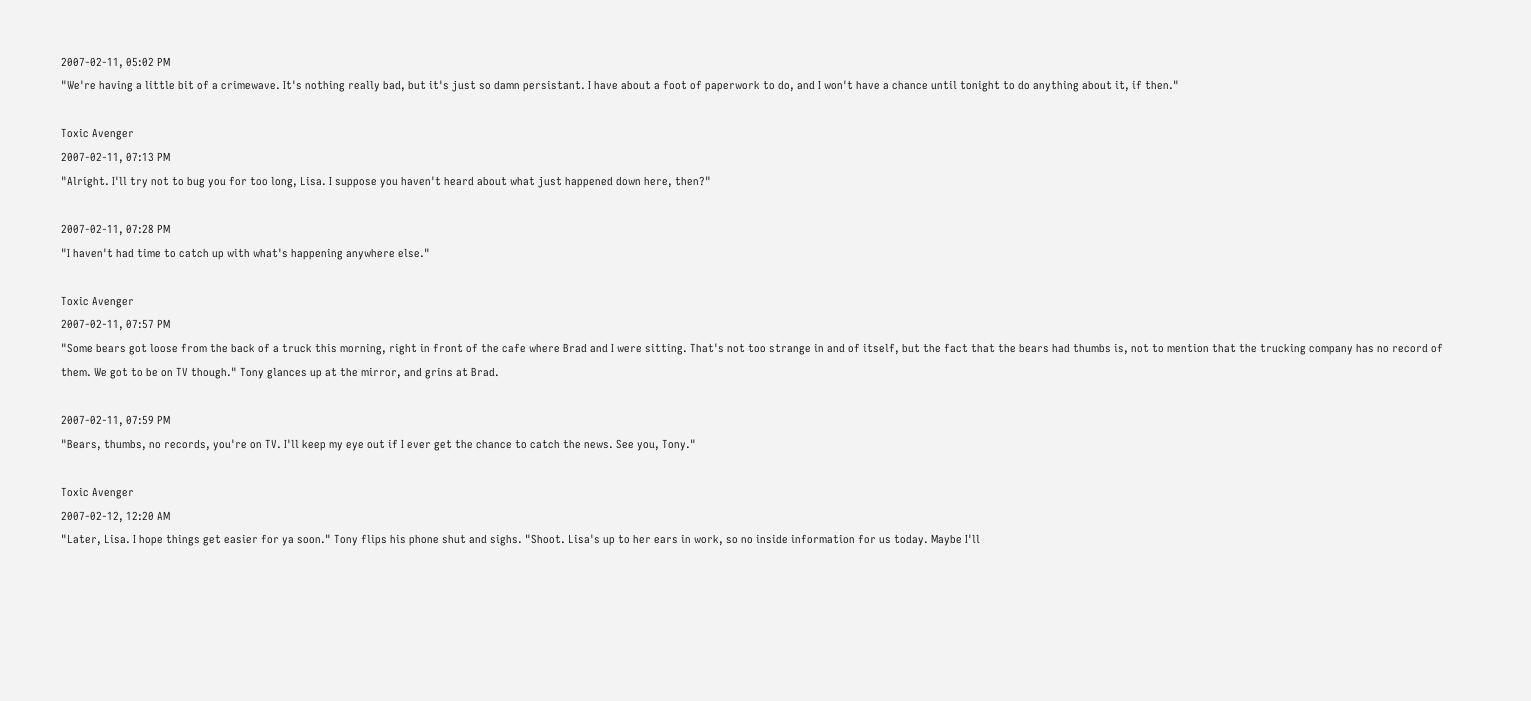2007-02-11, 05:02 PM
"We're having a little bit of a crimewave. It's nothing really bad, but it's just so damn persistant. I have about a foot of paperwork to do, and I won't have a chance until tonight to do anything about it, if then."

Toxic Avenger
2007-02-11, 07:13 PM
"Alright. I'll try not to bug you for too long, Lisa. I suppose you haven't heard about what just happened down here, then?"

2007-02-11, 07:28 PM
"I haven't had time to catch up with what's happening anywhere else."

Toxic Avenger
2007-02-11, 07:57 PM
"Some bears got loose from the back of a truck this morning, right in front of the cafe where Brad and I were sitting. That's not too strange in and of itself, but the fact that the bears had thumbs is, not to mention that the trucking company has no record of them. We got to be on TV though." Tony glances up at the mirror, and grins at Brad.

2007-02-11, 07:59 PM
"Bears, thumbs, no records, you're on TV. I'll keep my eye out if I ever get the chance to catch the news. See you, Tony."

Toxic Avenger
2007-02-12, 12:20 AM
"Later, Lisa. I hope things get easier for ya soon." Tony flips his phone shut and sighs. "Shoot. Lisa's up to her ears in work, so no inside information for us today. Maybe I'll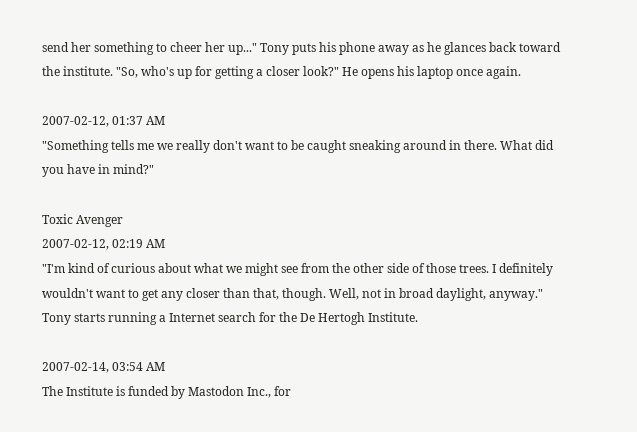send her something to cheer her up..." Tony puts his phone away as he glances back toward the institute. "So, who's up for getting a closer look?" He opens his laptop once again.

2007-02-12, 01:37 AM
"Something tells me we really don't want to be caught sneaking around in there. What did you have in mind?"

Toxic Avenger
2007-02-12, 02:19 AM
"I'm kind of curious about what we might see from the other side of those trees. I definitely wouldn't want to get any closer than that, though. Well, not in broad daylight, anyway." Tony starts running a Internet search for the De Hertogh Institute.

2007-02-14, 03:54 AM
The Institute is funded by Mastodon Inc., for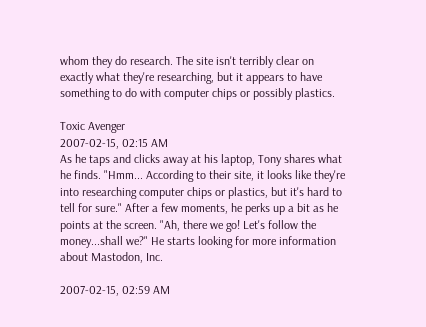whom they do research. The site isn't terribly clear on exactly what they're researching, but it appears to have something to do with computer chips or possibly plastics.

Toxic Avenger
2007-02-15, 02:15 AM
As he taps and clicks away at his laptop, Tony shares what he finds. "Hmm... According to their site, it looks like they're into researching computer chips or plastics, but it's hard to tell for sure." After a few moments, he perks up a bit as he points at the screen. "Ah, there we go! Let's follow the money...shall we?" He starts looking for more information about Mastodon, Inc.

2007-02-15, 02:59 AM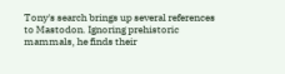Tony's search brings up several references to Mastodon. Ignoring prehistoric mammals, he finds their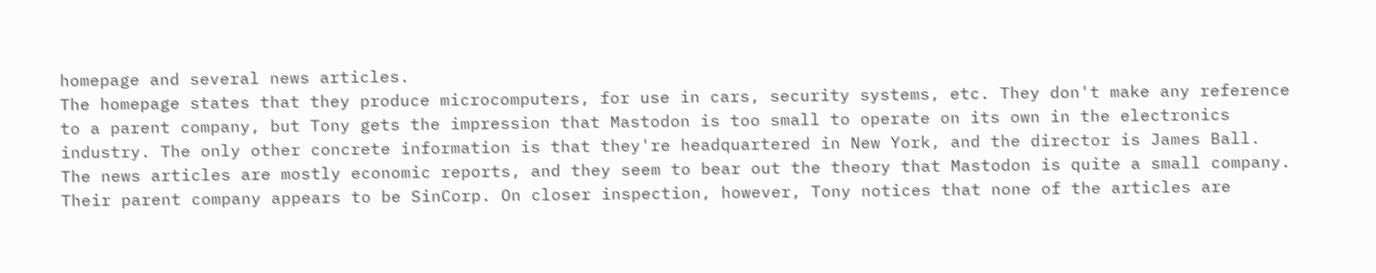homepage and several news articles.
The homepage states that they produce microcomputers, for use in cars, security systems, etc. They don't make any reference to a parent company, but Tony gets the impression that Mastodon is too small to operate on its own in the electronics industry. The only other concrete information is that they're headquartered in New York, and the director is James Ball.
The news articles are mostly economic reports, and they seem to bear out the theory that Mastodon is quite a small company. Their parent company appears to be SinCorp. On closer inspection, however, Tony notices that none of the articles are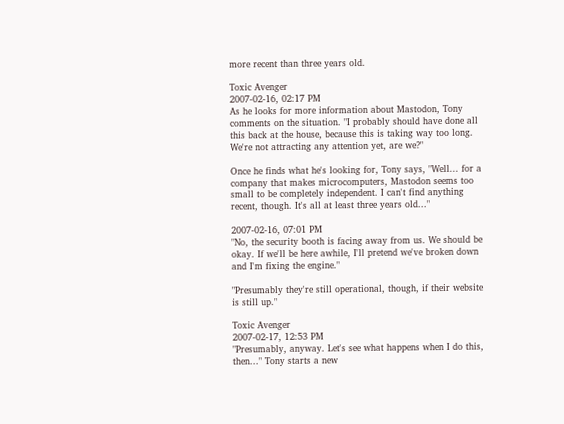more recent than three years old.

Toxic Avenger
2007-02-16, 02:17 PM
As he looks for more information about Mastodon, Tony comments on the situation. "I probably should have done all this back at the house, because this is taking way too long. We're not attracting any attention yet, are we?"

Once he finds what he's looking for, Tony says, "Well... for a company that makes microcomputers, Mastodon seems too small to be completely independent. I can't find anything recent, though. It's all at least three years old..."

2007-02-16, 07:01 PM
"No, the security booth is facing away from us. We should be okay. If we'll be here awhile, I'll pretend we've broken down and I'm fixing the engine."

"Presumably they're still operational, though, if their website is still up."

Toxic Avenger
2007-02-17, 12:53 PM
"Presumably, anyway. Let's see what happens when I do this, then..." Tony starts a new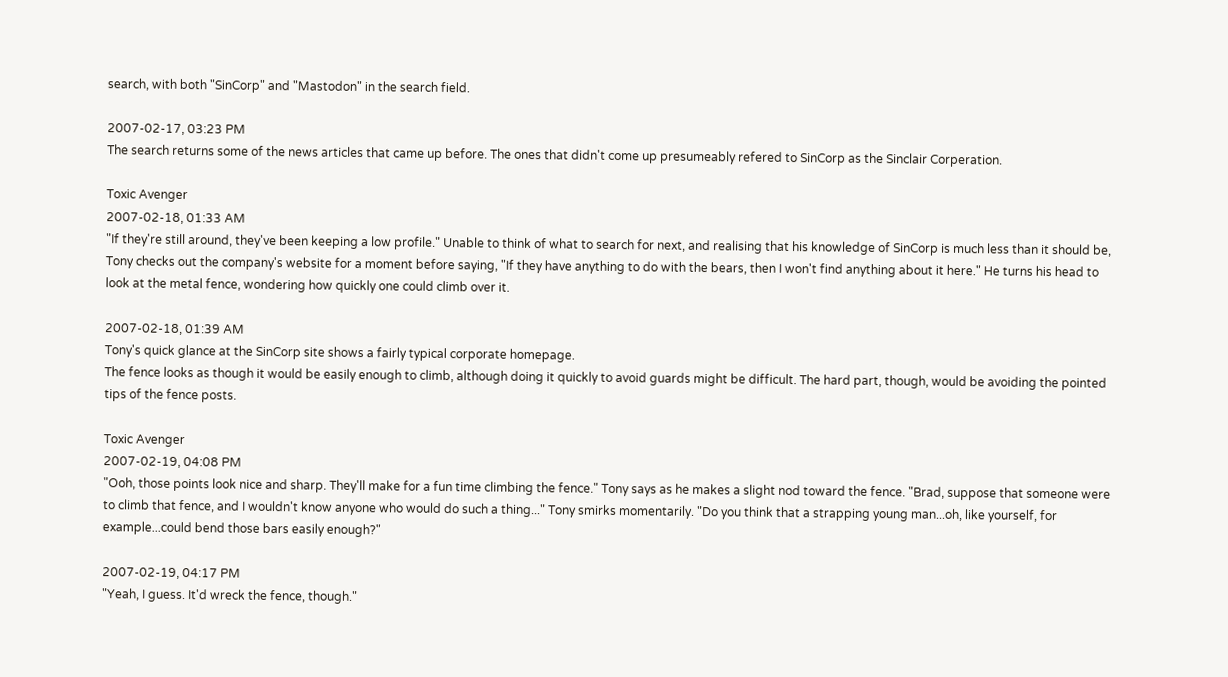search, with both "SinCorp" and "Mastodon" in the search field.

2007-02-17, 03:23 PM
The search returns some of the news articles that came up before. The ones that didn't come up presumeably refered to SinCorp as the Sinclair Corperation.

Toxic Avenger
2007-02-18, 01:33 AM
"If they're still around, they've been keeping a low profile." Unable to think of what to search for next, and realising that his knowledge of SinCorp is much less than it should be, Tony checks out the company's website for a moment before saying, "If they have anything to do with the bears, then I won't find anything about it here." He turns his head to look at the metal fence, wondering how quickly one could climb over it.

2007-02-18, 01:39 AM
Tony's quick glance at the SinCorp site shows a fairly typical corporate homepage.
The fence looks as though it would be easily enough to climb, although doing it quickly to avoid guards might be difficult. The hard part, though, would be avoiding the pointed tips of the fence posts.

Toxic Avenger
2007-02-19, 04:08 PM
"Ooh, those points look nice and sharp. They'll make for a fun time climbing the fence." Tony says as he makes a slight nod toward the fence. "Brad, suppose that someone were to climb that fence, and I wouldn't know anyone who would do such a thing..." Tony smirks momentarily. "Do you think that a strapping young man...oh, like yourself, for example...could bend those bars easily enough?"

2007-02-19, 04:17 PM
"Yeah, I guess. It'd wreck the fence, though."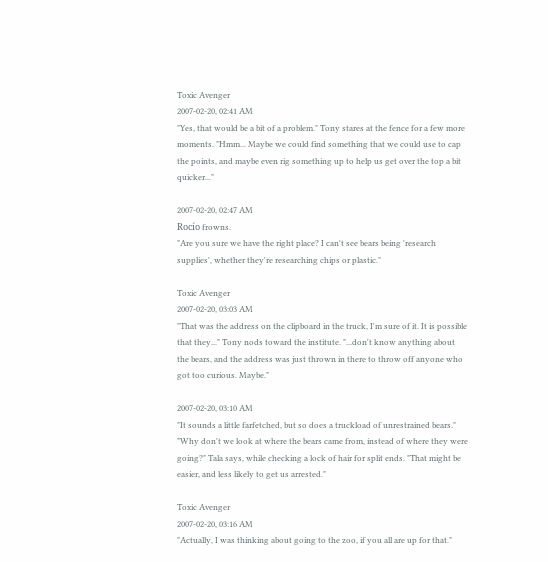Toxic Avenger
2007-02-20, 02:41 AM
"Yes, that would be a bit of a problem." Tony stares at the fence for a few more moments. "Hmm... Maybe we could find something that we could use to cap the points, and maybe even rig something up to help us get over the top a bit quicker..."

2007-02-20, 02:47 AM
Rocío frowns.
"Are you sure we have the right place? I can't see bears being 'research supplies', whether they're researching chips or plastic."

Toxic Avenger
2007-02-20, 03:03 AM
"That was the address on the clipboard in the truck, I'm sure of it. It is possible that they..." Tony nods toward the institute. "...don't know anything about the bears, and the address was just thrown in there to throw off anyone who got too curious. Maybe."

2007-02-20, 03:10 AM
"It sounds a little farfetched, but so does a truckload of unrestrained bears."
"Why don't we look at where the bears came from, instead of where they were going?" Tala says, while checking a lock of hair for split ends. "That might be easier, and less likely to get us arrested."

Toxic Avenger
2007-02-20, 03:16 AM
"Actually, I was thinking about going to the zoo, if you all are up for that."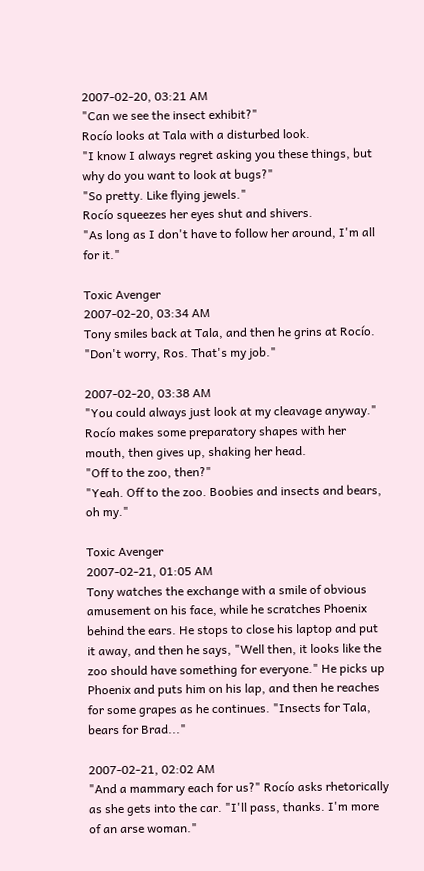2007-02-20, 03:21 AM
"Can we see the insect exhibit?"
Rocío looks at Tala with a disturbed look.
"I know I always regret asking you these things, but why do you want to look at bugs?"
"So pretty. Like flying jewels."
Rocío squeezes her eyes shut and shivers.
"As long as I don't have to follow her around, I'm all for it."

Toxic Avenger
2007-02-20, 03:34 AM
Tony smiles back at Tala, and then he grins at Rocío. "Don't worry, Ros. That's my job."

2007-02-20, 03:38 AM
"You could always just look at my cleavage anyway."
Rocío makes some preparatory shapes with her mouth, then gives up, shaking her head.
"Off to the zoo, then?"
"Yeah. Off to the zoo. Boobies and insects and bears, oh my."

Toxic Avenger
2007-02-21, 01:05 AM
Tony watches the exchange with a smile of obvious amusement on his face, while he scratches Phoenix behind the ears. He stops to close his laptop and put it away, and then he says, "Well then, it looks like the zoo should have something for everyone." He picks up Phoenix and puts him on his lap, and then he reaches for some grapes as he continues. "Insects for Tala, bears for Brad..."

2007-02-21, 02:02 AM
"And a mammary each for us?" Rocío asks rhetorically as she gets into the car. "I'll pass, thanks. I'm more of an arse woman."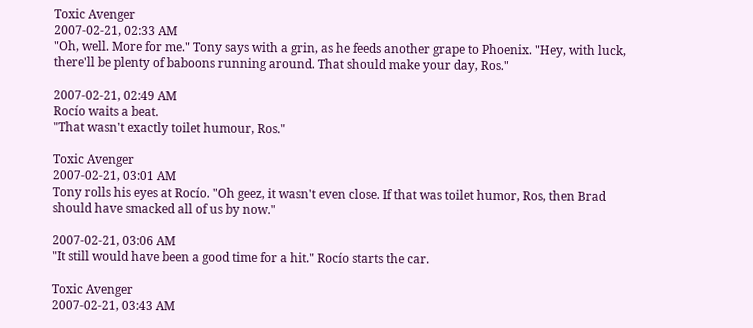Toxic Avenger
2007-02-21, 02:33 AM
"Oh, well. More for me." Tony says with a grin, as he feeds another grape to Phoenix. "Hey, with luck, there'll be plenty of baboons running around. That should make your day, Ros."

2007-02-21, 02:49 AM
Rocío waits a beat.
"That wasn't exactly toilet humour, Ros."

Toxic Avenger
2007-02-21, 03:01 AM
Tony rolls his eyes at Rocío. "Oh geez, it wasn't even close. If that was toilet humor, Ros, then Brad should have smacked all of us by now."

2007-02-21, 03:06 AM
"It still would have been a good time for a hit." Rocío starts the car.

Toxic Avenger
2007-02-21, 03:43 AM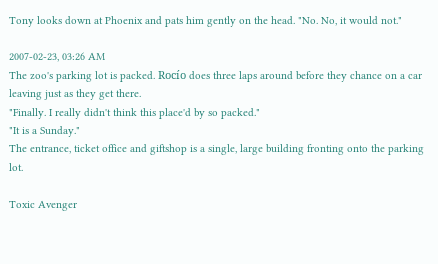Tony looks down at Phoenix and pats him gently on the head. "No. No, it would not."

2007-02-23, 03:26 AM
The zoo's parking lot is packed. Rocío does three laps around before they chance on a car leaving just as they get there.
"Finally. I really didn't think this place'd by so packed."
"It is a Sunday."
The entrance, ticket office and giftshop is a single, large building fronting onto the parking lot.

Toxic Avenger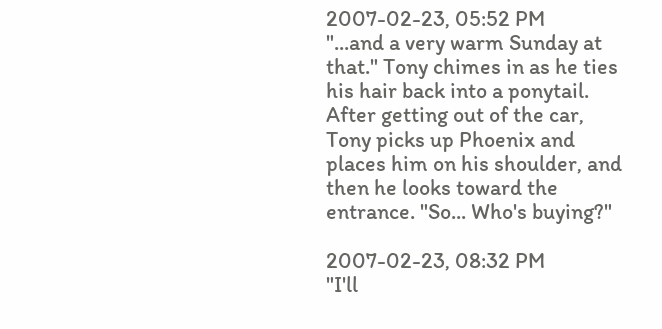2007-02-23, 05:52 PM
"...and a very warm Sunday at that." Tony chimes in as he ties his hair back into a ponytail. After getting out of the car, Tony picks up Phoenix and places him on his shoulder, and then he looks toward the entrance. "So... Who's buying?"

2007-02-23, 08:32 PM
"I'll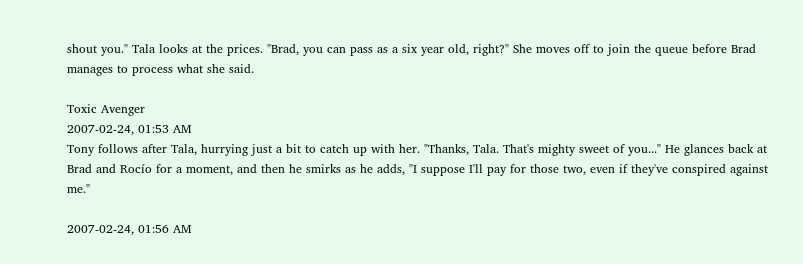shout you." Tala looks at the prices. "Brad, you can pass as a six year old, right?" She moves off to join the queue before Brad manages to process what she said.

Toxic Avenger
2007-02-24, 01:53 AM
Tony follows after Tala, hurrying just a bit to catch up with her. "Thanks, Tala. That's mighty sweet of you..." He glances back at Brad and Rocío for a moment, and then he smirks as he adds, "I suppose I'll pay for those two, even if they've conspired against me."

2007-02-24, 01:56 AM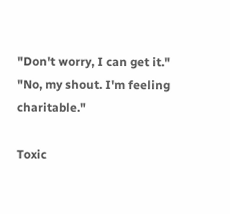"Don't worry, I can get it."
"No, my shout. I'm feeling charitable."

Toxic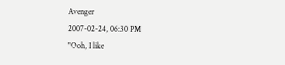Avenger
2007-02-24, 06:30 PM
"Ooh, I like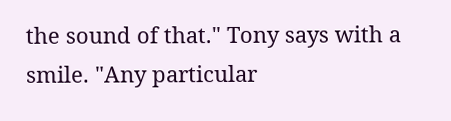the sound of that." Tony says with a smile. "Any particular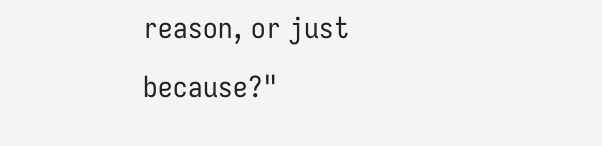reason, or just because?"